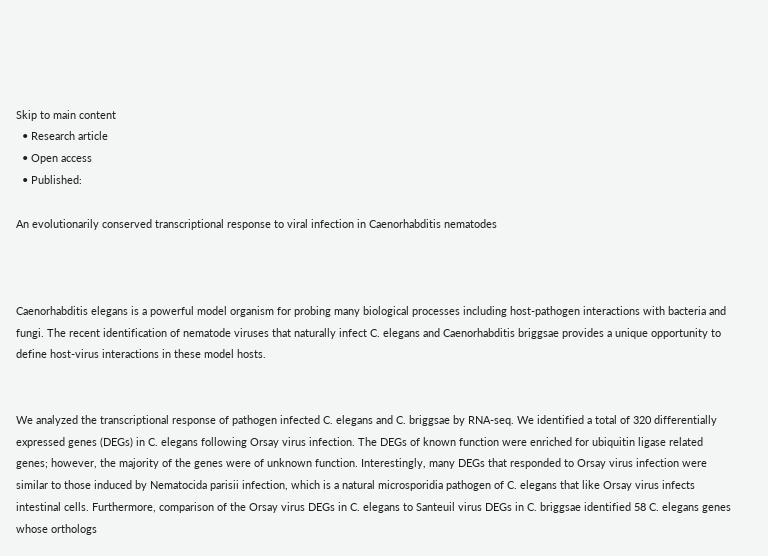Skip to main content
  • Research article
  • Open access
  • Published:

An evolutionarily conserved transcriptional response to viral infection in Caenorhabditis nematodes



Caenorhabditis elegans is a powerful model organism for probing many biological processes including host-pathogen interactions with bacteria and fungi. The recent identification of nematode viruses that naturally infect C. elegans and Caenorhabditis briggsae provides a unique opportunity to define host-virus interactions in these model hosts.


We analyzed the transcriptional response of pathogen infected C. elegans and C. briggsae by RNA-seq. We identified a total of 320 differentially expressed genes (DEGs) in C. elegans following Orsay virus infection. The DEGs of known function were enriched for ubiquitin ligase related genes; however, the majority of the genes were of unknown function. Interestingly, many DEGs that responded to Orsay virus infection were similar to those induced by Nematocida parisii infection, which is a natural microsporidia pathogen of C. elegans that like Orsay virus infects intestinal cells. Furthermore, comparison of the Orsay virus DEGs in C. elegans to Santeuil virus DEGs in C. briggsae identified 58 C. elegans genes whose orthologs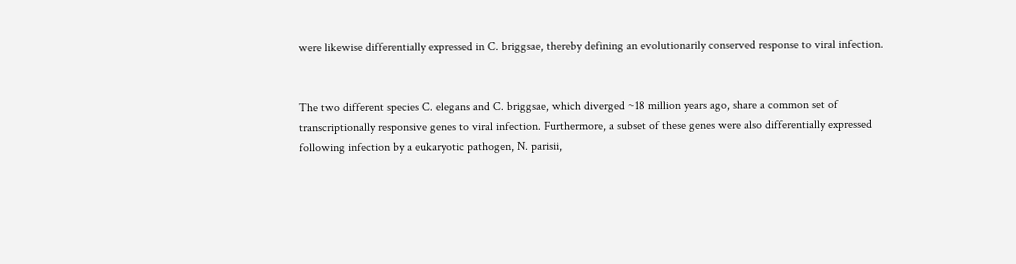were likewise differentially expressed in C. briggsae, thereby defining an evolutionarily conserved response to viral infection.


The two different species C. elegans and C. briggsae, which diverged ~18 million years ago, share a common set of transcriptionally responsive genes to viral infection. Furthermore, a subset of these genes were also differentially expressed following infection by a eukaryotic pathogen, N. parisii,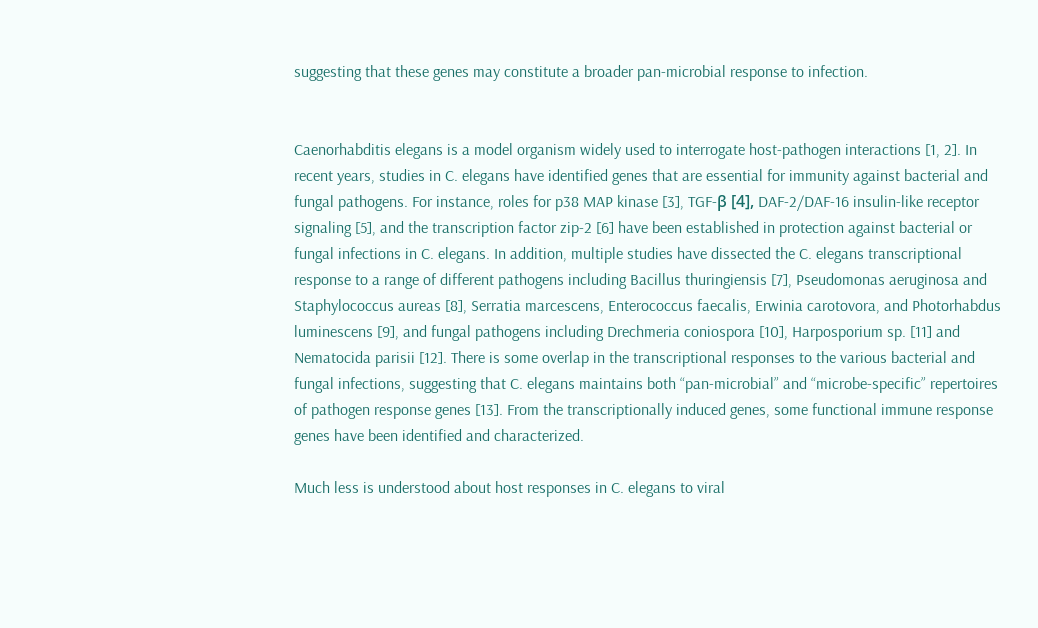suggesting that these genes may constitute a broader pan-microbial response to infection.


Caenorhabditis elegans is a model organism widely used to interrogate host-pathogen interactions [1, 2]. In recent years, studies in C. elegans have identified genes that are essential for immunity against bacterial and fungal pathogens. For instance, roles for p38 MAP kinase [3], TGF-β [4], DAF-2/DAF-16 insulin-like receptor signaling [5], and the transcription factor zip-2 [6] have been established in protection against bacterial or fungal infections in C. elegans. In addition, multiple studies have dissected the C. elegans transcriptional response to a range of different pathogens including Bacillus thuringiensis [7], Pseudomonas aeruginosa and Staphylococcus aureas [8], Serratia marcescens, Enterococcus faecalis, Erwinia carotovora, and Photorhabdus luminescens [9], and fungal pathogens including Drechmeria coniospora [10], Harposporium sp. [11] and Nematocida parisii [12]. There is some overlap in the transcriptional responses to the various bacterial and fungal infections, suggesting that C. elegans maintains both “pan-microbial” and “microbe-specific” repertoires of pathogen response genes [13]. From the transcriptionally induced genes, some functional immune response genes have been identified and characterized.

Much less is understood about host responses in C. elegans to viral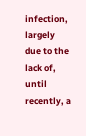infection, largely due to the lack of, until recently, a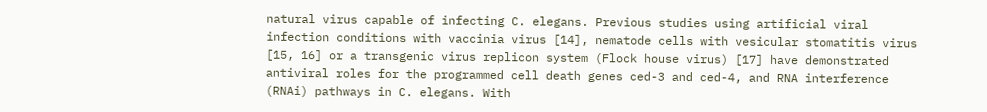natural virus capable of infecting C. elegans. Previous studies using artificial viral infection conditions with vaccinia virus [14], nematode cells with vesicular stomatitis virus [15, 16] or a transgenic virus replicon system (Flock house virus) [17] have demonstrated antiviral roles for the programmed cell death genes ced-3 and ced-4, and RNA interference (RNAi) pathways in C. elegans. With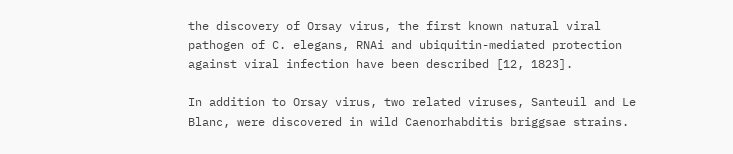the discovery of Orsay virus, the first known natural viral pathogen of C. elegans, RNAi and ubiquitin-mediated protection against viral infection have been described [12, 1823].

In addition to Orsay virus, two related viruses, Santeuil and Le Blanc, were discovered in wild Caenorhabditis briggsae strains.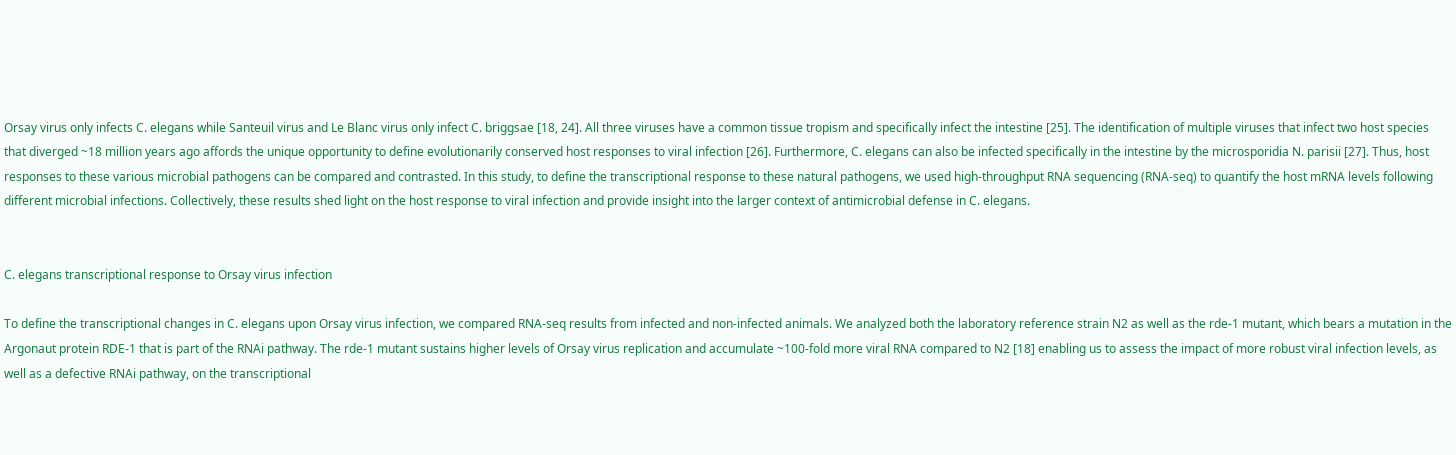Orsay virus only infects C. elegans while Santeuil virus and Le Blanc virus only infect C. briggsae [18, 24]. All three viruses have a common tissue tropism and specifically infect the intestine [25]. The identification of multiple viruses that infect two host species that diverged ~18 million years ago affords the unique opportunity to define evolutionarily conserved host responses to viral infection [26]. Furthermore, C. elegans can also be infected specifically in the intestine by the microsporidia N. parisii [27]. Thus, host responses to these various microbial pathogens can be compared and contrasted. In this study, to define the transcriptional response to these natural pathogens, we used high-throughput RNA sequencing (RNA-seq) to quantify the host mRNA levels following different microbial infections. Collectively, these results shed light on the host response to viral infection and provide insight into the larger context of antimicrobial defense in C. elegans.


C. elegans transcriptional response to Orsay virus infection

To define the transcriptional changes in C. elegans upon Orsay virus infection, we compared RNA-seq results from infected and non-infected animals. We analyzed both the laboratory reference strain N2 as well as the rde-1 mutant, which bears a mutation in the Argonaut protein RDE-1 that is part of the RNAi pathway. The rde-1 mutant sustains higher levels of Orsay virus replication and accumulate ~100-fold more viral RNA compared to N2 [18] enabling us to assess the impact of more robust viral infection levels, as well as a defective RNAi pathway, on the transcriptional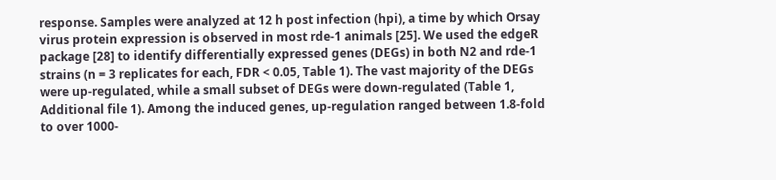response. Samples were analyzed at 12 h post infection (hpi), a time by which Orsay virus protein expression is observed in most rde-1 animals [25]. We used the edgeR package [28] to identify differentially expressed genes (DEGs) in both N2 and rde-1 strains (n = 3 replicates for each, FDR < 0.05, Table 1). The vast majority of the DEGs were up-regulated, while a small subset of DEGs were down-regulated (Table 1, Additional file 1). Among the induced genes, up-regulation ranged between 1.8-fold to over 1000-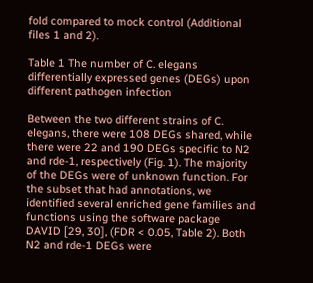fold compared to mock control (Additional files 1 and 2).

Table 1 The number of C. elegans differentially expressed genes (DEGs) upon different pathogen infection

Between the two different strains of C. elegans, there were 108 DEGs shared, while there were 22 and 190 DEGs specific to N2 and rde-1, respectively (Fig. 1). The majority of the DEGs were of unknown function. For the subset that had annotations, we identified several enriched gene families and functions using the software package DAVID [29, 30], (FDR < 0.05, Table 2). Both N2 and rde-1 DEGs were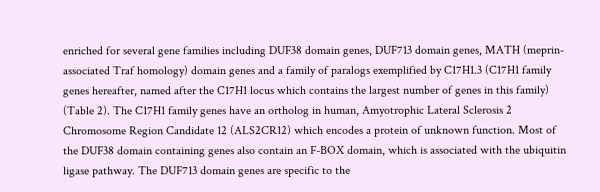enriched for several gene families including DUF38 domain genes, DUF713 domain genes, MATH (meprin-associated Traf homology) domain genes and a family of paralogs exemplified by C17H1.3 (C17H1 family genes hereafter, named after the C17H1 locus which contains the largest number of genes in this family) (Table 2). The C17H1 family genes have an ortholog in human, Amyotrophic Lateral Sclerosis 2 Chromosome Region Candidate 12 (ALS2CR12) which encodes a protein of unknown function. Most of the DUF38 domain containing genes also contain an F-BOX domain, which is associated with the ubiquitin ligase pathway. The DUF713 domain genes are specific to the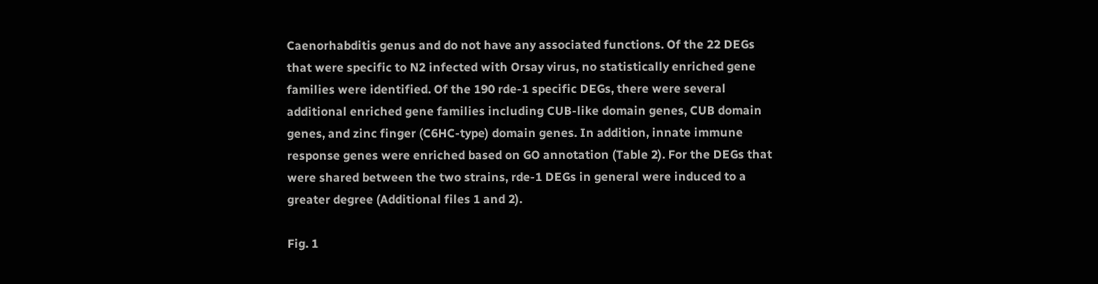Caenorhabditis genus and do not have any associated functions. Of the 22 DEGs that were specific to N2 infected with Orsay virus, no statistically enriched gene families were identified. Of the 190 rde-1 specific DEGs, there were several additional enriched gene families including CUB-like domain genes, CUB domain genes, and zinc finger (C6HC-type) domain genes. In addition, innate immune response genes were enriched based on GO annotation (Table 2). For the DEGs that were shared between the two strains, rde-1 DEGs in general were induced to a greater degree (Additional files 1 and 2).

Fig. 1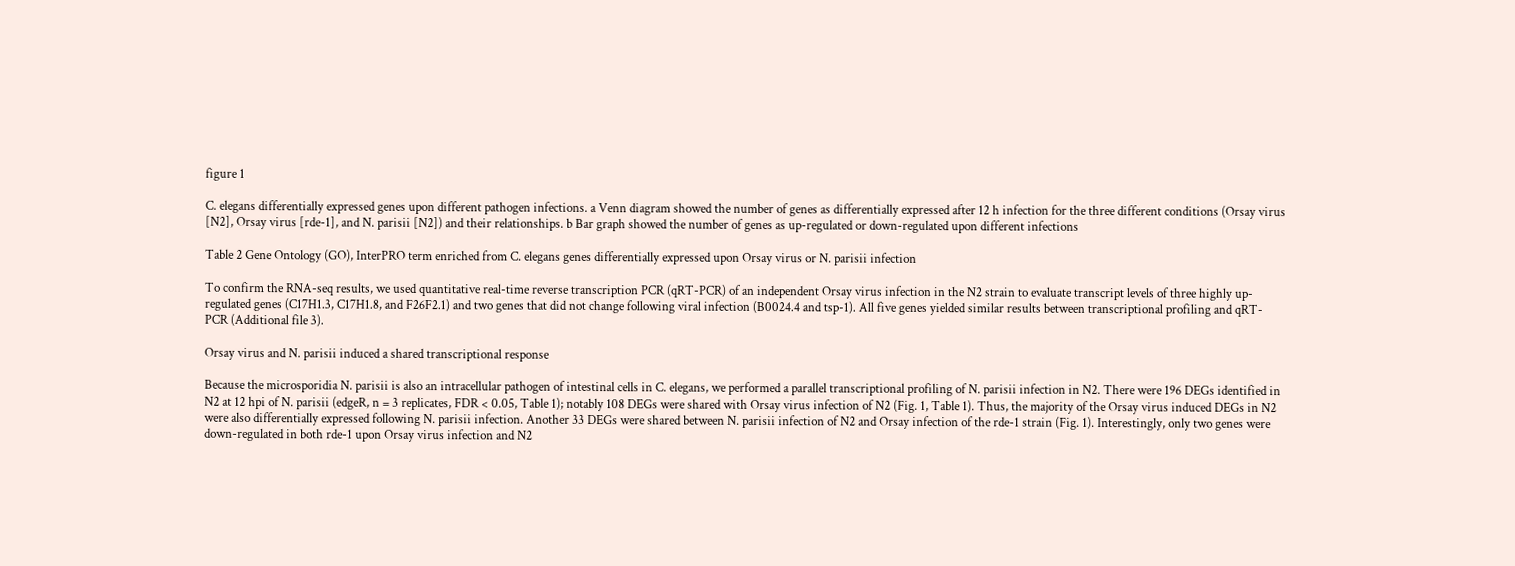figure 1

C. elegans differentially expressed genes upon different pathogen infections. a Venn diagram showed the number of genes as differentially expressed after 12 h infection for the three different conditions (Orsay virus [N2], Orsay virus [rde-1], and N. parisii [N2]) and their relationships. b Bar graph showed the number of genes as up-regulated or down-regulated upon different infections

Table 2 Gene Ontology (GO), InterPRO term enriched from C. elegans genes differentially expressed upon Orsay virus or N. parisii infection

To confirm the RNA-seq results, we used quantitative real-time reverse transcription PCR (qRT-PCR) of an independent Orsay virus infection in the N2 strain to evaluate transcript levels of three highly up-regulated genes (C17H1.3, C17H1.8, and F26F2.1) and two genes that did not change following viral infection (B0024.4 and tsp-1). All five genes yielded similar results between transcriptional profiling and qRT-PCR (Additional file 3).

Orsay virus and N. parisii induced a shared transcriptional response

Because the microsporidia N. parisii is also an intracellular pathogen of intestinal cells in C. elegans, we performed a parallel transcriptional profiling of N. parisii infection in N2. There were 196 DEGs identified in N2 at 12 hpi of N. parisii (edgeR, n = 3 replicates, FDR < 0.05, Table 1); notably 108 DEGs were shared with Orsay virus infection of N2 (Fig. 1, Table 1). Thus, the majority of the Orsay virus induced DEGs in N2 were also differentially expressed following N. parisii infection. Another 33 DEGs were shared between N. parisii infection of N2 and Orsay infection of the rde-1 strain (Fig. 1). Interestingly, only two genes were down-regulated in both rde-1 upon Orsay virus infection and N2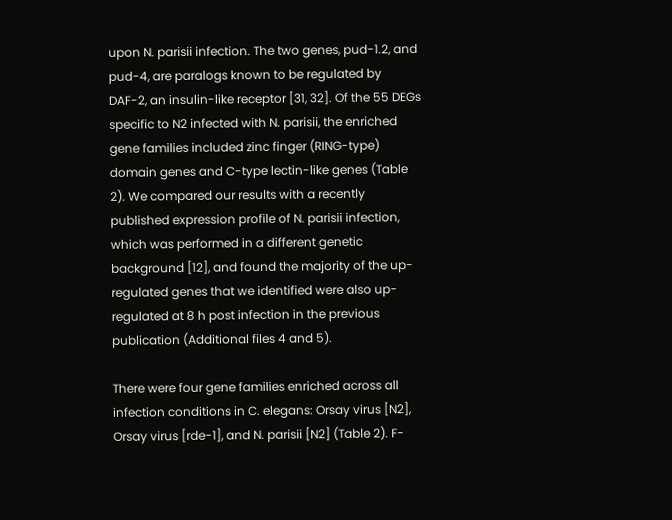upon N. parisii infection. The two genes, pud-1.2, and pud-4, are paralogs known to be regulated by DAF-2, an insulin-like receptor [31, 32]. Of the 55 DEGs specific to N2 infected with N. parisii, the enriched gene families included zinc finger (RING-type) domain genes and C-type lectin-like genes (Table 2). We compared our results with a recently published expression profile of N. parisii infection, which was performed in a different genetic background [12], and found the majority of the up-regulated genes that we identified were also up-regulated at 8 h post infection in the previous publication (Additional files 4 and 5).

There were four gene families enriched across all infection conditions in C. elegans: Orsay virus [N2], Orsay virus [rde-1], and N. parisii [N2] (Table 2). F-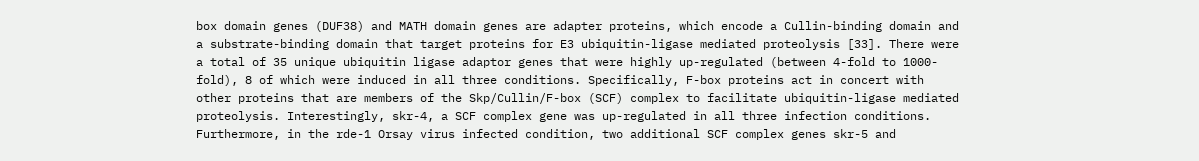box domain genes (DUF38) and MATH domain genes are adapter proteins, which encode a Cullin-binding domain and a substrate-binding domain that target proteins for E3 ubiquitin-ligase mediated proteolysis [33]. There were a total of 35 unique ubiquitin ligase adaptor genes that were highly up-regulated (between 4-fold to 1000-fold), 8 of which were induced in all three conditions. Specifically, F-box proteins act in concert with other proteins that are members of the Skp/Cullin/F-box (SCF) complex to facilitate ubiquitin-ligase mediated proteolysis. Interestingly, skr-4, a SCF complex gene was up-regulated in all three infection conditions. Furthermore, in the rde-1 Orsay virus infected condition, two additional SCF complex genes skr-5 and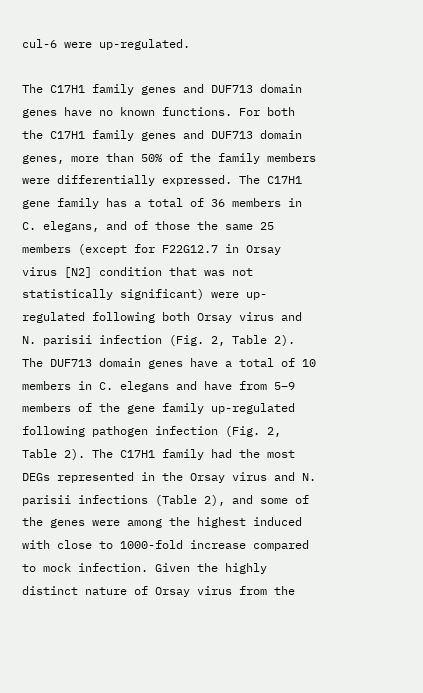cul-6 were up-regulated.

The C17H1 family genes and DUF713 domain genes have no known functions. For both the C17H1 family genes and DUF713 domain genes, more than 50% of the family members were differentially expressed. The C17H1 gene family has a total of 36 members in C. elegans, and of those the same 25 members (except for F22G12.7 in Orsay virus [N2] condition that was not statistically significant) were up-regulated following both Orsay virus and N. parisii infection (Fig. 2, Table 2). The DUF713 domain genes have a total of 10 members in C. elegans and have from 5–9 members of the gene family up-regulated following pathogen infection (Fig. 2, Table 2). The C17H1 family had the most DEGs represented in the Orsay virus and N. parisii infections (Table 2), and some of the genes were among the highest induced with close to 1000-fold increase compared to mock infection. Given the highly distinct nature of Orsay virus from the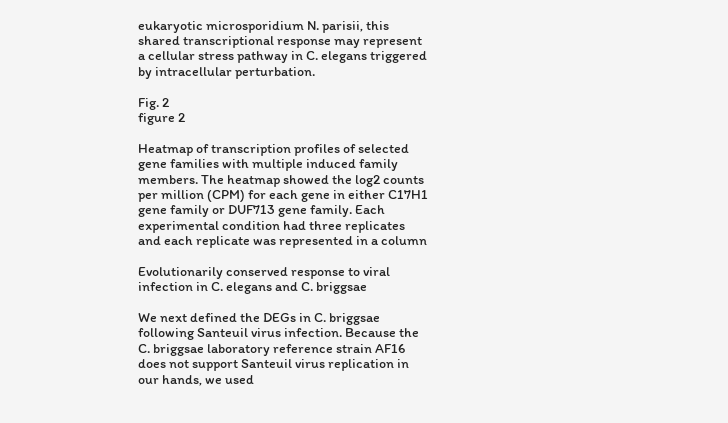eukaryotic microsporidium N. parisii, this shared transcriptional response may represent a cellular stress pathway in C. elegans triggered by intracellular perturbation.

Fig. 2
figure 2

Heatmap of transcription profiles of selected gene families with multiple induced family members. The heatmap showed the log2 counts per million (CPM) for each gene in either C17H1 gene family or DUF713 gene family. Each experimental condition had three replicates and each replicate was represented in a column

Evolutionarily conserved response to viral infection in C. elegans and C. briggsae

We next defined the DEGs in C. briggsae following Santeuil virus infection. Because the C. briggsae laboratory reference strain AF16 does not support Santeuil virus replication in our hands, we used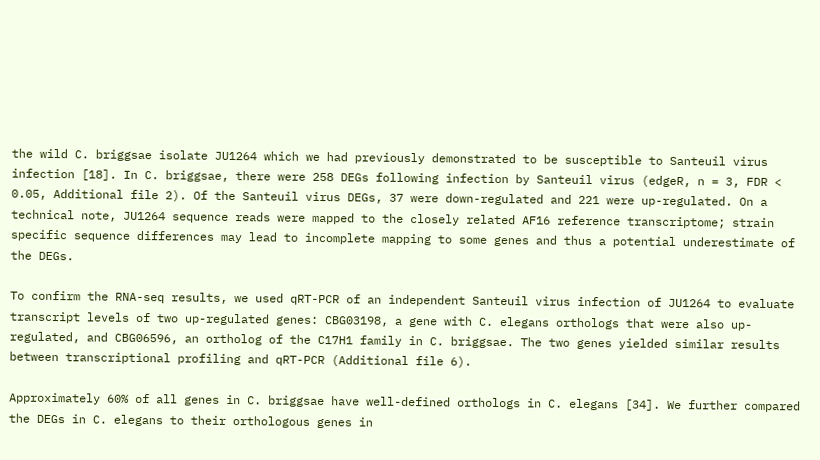the wild C. briggsae isolate JU1264 which we had previously demonstrated to be susceptible to Santeuil virus infection [18]. In C. briggsae, there were 258 DEGs following infection by Santeuil virus (edgeR, n = 3, FDR < 0.05, Additional file 2). Of the Santeuil virus DEGs, 37 were down-regulated and 221 were up-regulated. On a technical note, JU1264 sequence reads were mapped to the closely related AF16 reference transcriptome; strain specific sequence differences may lead to incomplete mapping to some genes and thus a potential underestimate of the DEGs.

To confirm the RNA-seq results, we used qRT-PCR of an independent Santeuil virus infection of JU1264 to evaluate transcript levels of two up-regulated genes: CBG03198, a gene with C. elegans orthologs that were also up-regulated, and CBG06596, an ortholog of the C17H1 family in C. briggsae. The two genes yielded similar results between transcriptional profiling and qRT-PCR (Additional file 6).

Approximately 60% of all genes in C. briggsae have well-defined orthologs in C. elegans [34]. We further compared the DEGs in C. elegans to their orthologous genes in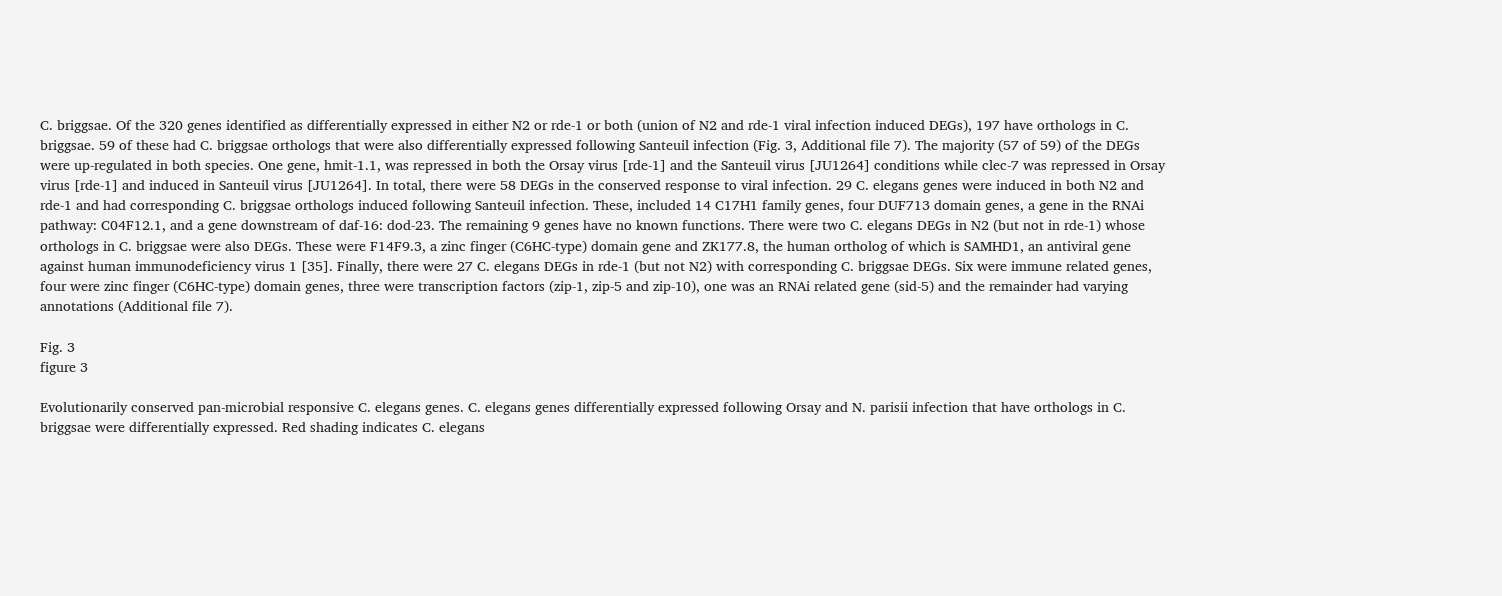C. briggsae. Of the 320 genes identified as differentially expressed in either N2 or rde-1 or both (union of N2 and rde-1 viral infection induced DEGs), 197 have orthologs in C. briggsae. 59 of these had C. briggsae orthologs that were also differentially expressed following Santeuil infection (Fig. 3, Additional file 7). The majority (57 of 59) of the DEGs were up-regulated in both species. One gene, hmit-1.1, was repressed in both the Orsay virus [rde-1] and the Santeuil virus [JU1264] conditions while clec-7 was repressed in Orsay virus [rde-1] and induced in Santeuil virus [JU1264]. In total, there were 58 DEGs in the conserved response to viral infection. 29 C. elegans genes were induced in both N2 and rde-1 and had corresponding C. briggsae orthologs induced following Santeuil infection. These, included 14 C17H1 family genes, four DUF713 domain genes, a gene in the RNAi pathway: C04F12.1, and a gene downstream of daf-16: dod-23. The remaining 9 genes have no known functions. There were two C. elegans DEGs in N2 (but not in rde-1) whose orthologs in C. briggsae were also DEGs. These were F14F9.3, a zinc finger (C6HC-type) domain gene and ZK177.8, the human ortholog of which is SAMHD1, an antiviral gene against human immunodeficiency virus 1 [35]. Finally, there were 27 C. elegans DEGs in rde-1 (but not N2) with corresponding C. briggsae DEGs. Six were immune related genes, four were zinc finger (C6HC-type) domain genes, three were transcription factors (zip-1, zip-5 and zip-10), one was an RNAi related gene (sid-5) and the remainder had varying annotations (Additional file 7).

Fig. 3
figure 3

Evolutionarily conserved pan-microbial responsive C. elegans genes. C. elegans genes differentially expressed following Orsay and N. parisii infection that have orthologs in C. briggsae were differentially expressed. Red shading indicates C. elegans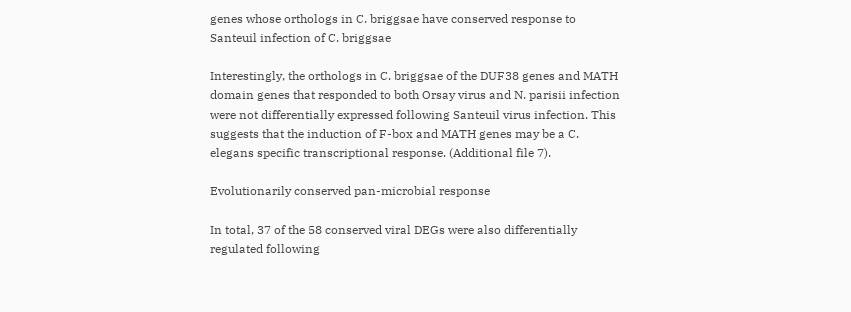genes whose orthologs in C. briggsae have conserved response to Santeuil infection of C. briggsae

Interestingly, the orthologs in C. briggsae of the DUF38 genes and MATH domain genes that responded to both Orsay virus and N. parisii infection were not differentially expressed following Santeuil virus infection. This suggests that the induction of F-box and MATH genes may be a C. elegans specific transcriptional response. (Additional file 7).

Evolutionarily conserved pan-microbial response

In total, 37 of the 58 conserved viral DEGs were also differentially regulated following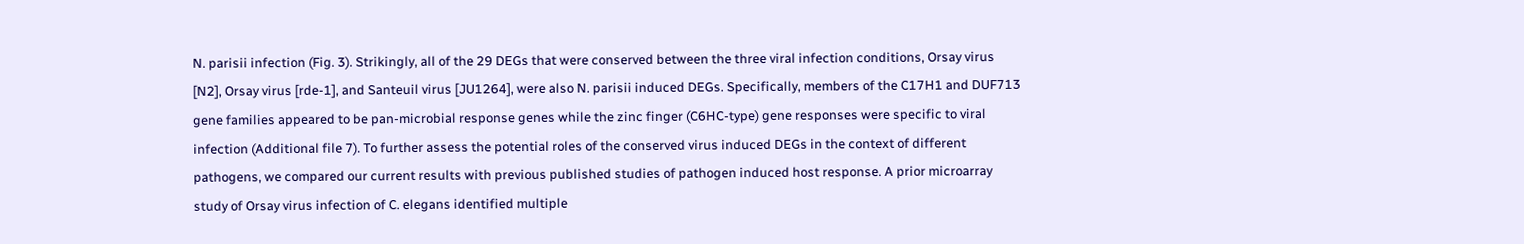N. parisii infection (Fig. 3). Strikingly, all of the 29 DEGs that were conserved between the three viral infection conditions, Orsay virus [N2], Orsay virus [rde-1], and Santeuil virus [JU1264], were also N. parisii induced DEGs. Specifically, members of the C17H1 and DUF713 gene families appeared to be pan-microbial response genes while the zinc finger (C6HC-type) gene responses were specific to viral infection (Additional file 7). To further assess the potential roles of the conserved virus induced DEGs in the context of different pathogens, we compared our current results with previous published studies of pathogen induced host response. A prior microarray study of Orsay virus infection of C. elegans identified multiple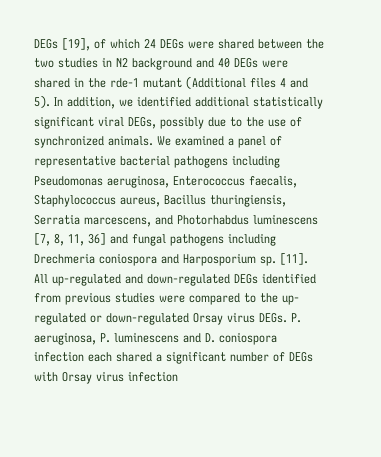DEGs [19], of which 24 DEGs were shared between the two studies in N2 background and 40 DEGs were shared in the rde-1 mutant (Additional files 4 and 5). In addition, we identified additional statistically significant viral DEGs, possibly due to the use of synchronized animals. We examined a panel of representative bacterial pathogens including Pseudomonas aeruginosa, Enterococcus faecalis, Staphylococcus aureus, Bacillus thuringiensis, Serratia marcescens, and Photorhabdus luminescens [7, 8, 11, 36] and fungal pathogens including Drechmeria coniospora and Harposporium sp. [11]. All up-regulated and down-regulated DEGs identified from previous studies were compared to the up-regulated or down-regulated Orsay virus DEGs. P. aeruginosa, P. luminescens and D. coniospora infection each shared a significant number of DEGs with Orsay virus infection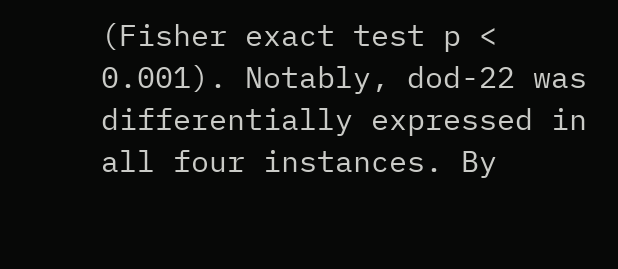(Fisher exact test p < 0.001). Notably, dod-22 was differentially expressed in all four instances. By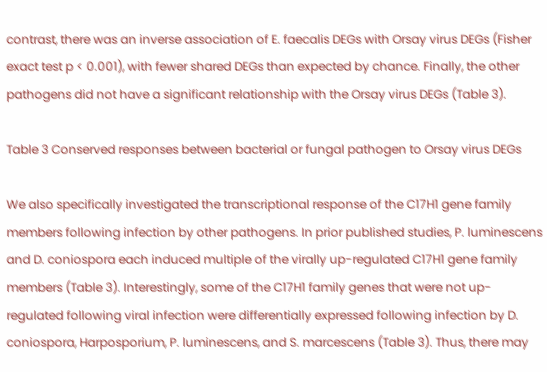contrast, there was an inverse association of E. faecalis DEGs with Orsay virus DEGs (Fisher exact test p < 0.001), with fewer shared DEGs than expected by chance. Finally, the other pathogens did not have a significant relationship with the Orsay virus DEGs (Table 3).

Table 3 Conserved responses between bacterial or fungal pathogen to Orsay virus DEGs

We also specifically investigated the transcriptional response of the C17H1 gene family members following infection by other pathogens. In prior published studies, P. luminescens and D. coniospora each induced multiple of the virally up-regulated C17H1 gene family members (Table 3). Interestingly, some of the C17H1 family genes that were not up-regulated following viral infection were differentially expressed following infection by D. coniospora, Harposporium, P. luminescens, and S. marcescens (Table 3). Thus, there may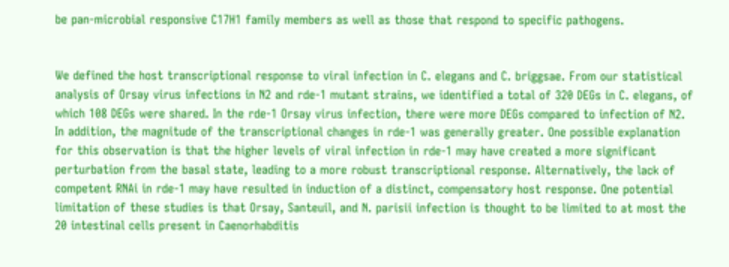be pan-microbial responsive C17H1 family members as well as those that respond to specific pathogens.


We defined the host transcriptional response to viral infection in C. elegans and C. briggsae. From our statistical analysis of Orsay virus infections in N2 and rde-1 mutant strains, we identified a total of 320 DEGs in C. elegans, of which 108 DEGs were shared. In the rde-1 Orsay virus infection, there were more DEGs compared to infection of N2. In addition, the magnitude of the transcriptional changes in rde-1 was generally greater. One possible explanation for this observation is that the higher levels of viral infection in rde-1 may have created a more significant perturbation from the basal state, leading to a more robust transcriptional response. Alternatively, the lack of competent RNAi in rde-1 may have resulted in induction of a distinct, compensatory host response. One potential limitation of these studies is that Orsay, Santeuil, and N. parisii infection is thought to be limited to at most the 20 intestinal cells present in Caenorhabditis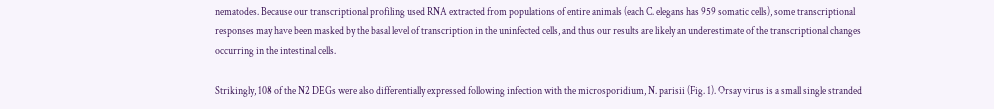nematodes. Because our transcriptional profiling used RNA extracted from populations of entire animals (each C. elegans has 959 somatic cells), some transcriptional responses may have been masked by the basal level of transcription in the uninfected cells, and thus our results are likely an underestimate of the transcriptional changes occurring in the intestinal cells.

Strikingly, 108 of the N2 DEGs were also differentially expressed following infection with the microsporidium, N. parisii (Fig. 1). Orsay virus is a small single stranded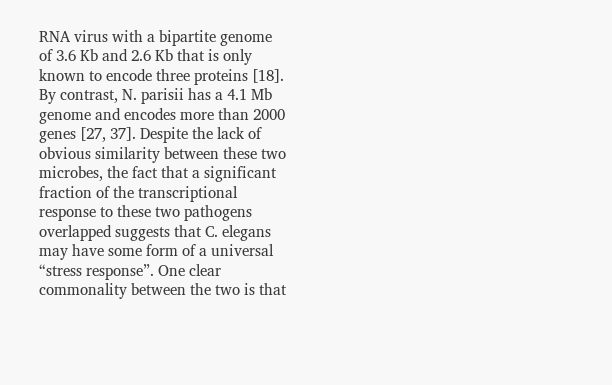RNA virus with a bipartite genome of 3.6 Kb and 2.6 Kb that is only known to encode three proteins [18]. By contrast, N. parisii has a 4.1 Mb genome and encodes more than 2000 genes [27, 37]. Despite the lack of obvious similarity between these two microbes, the fact that a significant fraction of the transcriptional response to these two pathogens overlapped suggests that C. elegans may have some form of a universal “stress response”. One clear commonality between the two is that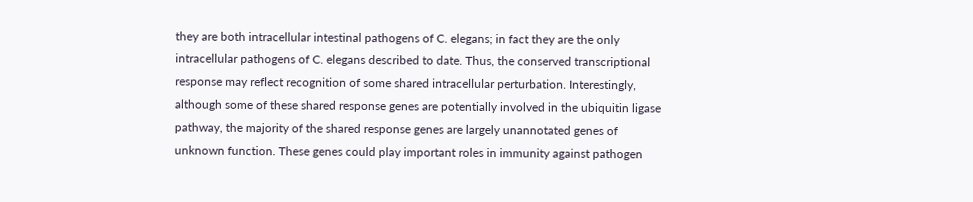they are both intracellular intestinal pathogens of C. elegans; in fact they are the only intracellular pathogens of C. elegans described to date. Thus, the conserved transcriptional response may reflect recognition of some shared intracellular perturbation. Interestingly, although some of these shared response genes are potentially involved in the ubiquitin ligase pathway, the majority of the shared response genes are largely unannotated genes of unknown function. These genes could play important roles in immunity against pathogen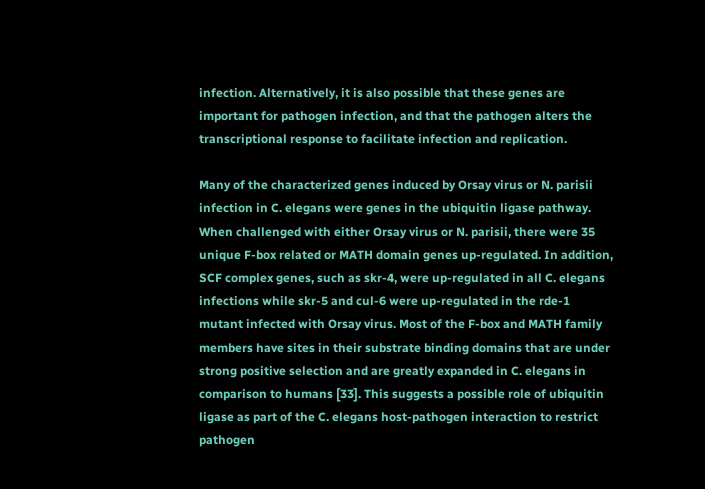infection. Alternatively, it is also possible that these genes are important for pathogen infection, and that the pathogen alters the transcriptional response to facilitate infection and replication.

Many of the characterized genes induced by Orsay virus or N. parisii infection in C. elegans were genes in the ubiquitin ligase pathway. When challenged with either Orsay virus or N. parisii, there were 35 unique F-box related or MATH domain genes up-regulated. In addition, SCF complex genes, such as skr-4, were up-regulated in all C. elegans infections while skr-5 and cul-6 were up-regulated in the rde-1 mutant infected with Orsay virus. Most of the F-box and MATH family members have sites in their substrate binding domains that are under strong positive selection and are greatly expanded in C. elegans in comparison to humans [33]. This suggests a possible role of ubiquitin ligase as part of the C. elegans host-pathogen interaction to restrict pathogen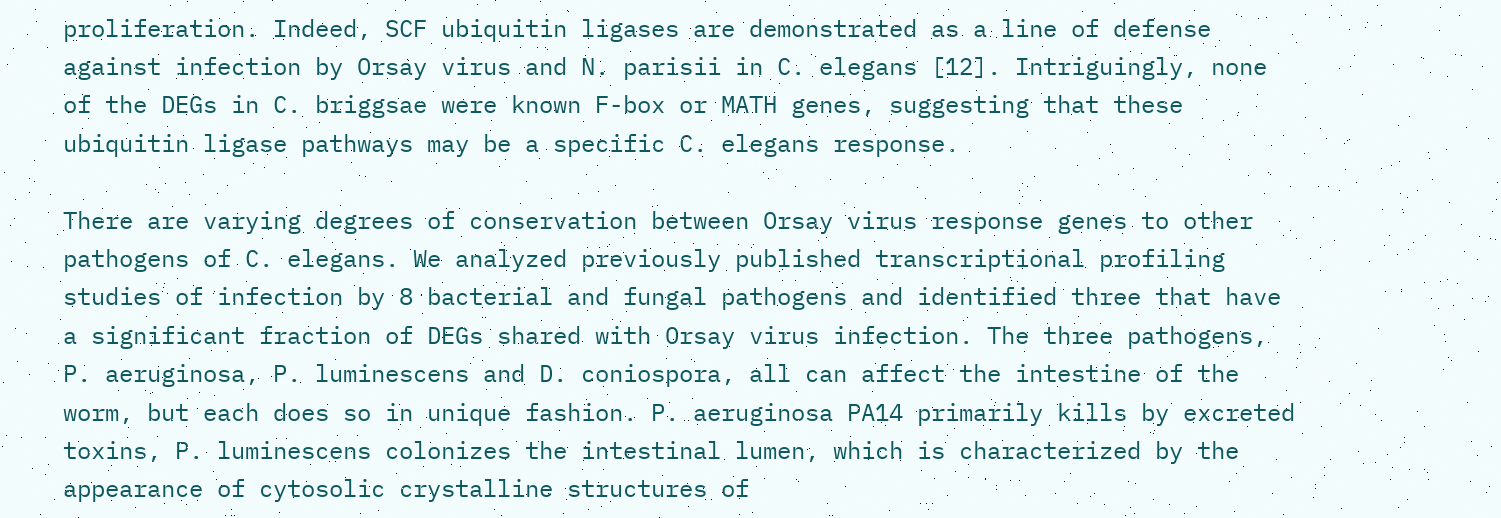proliferation. Indeed, SCF ubiquitin ligases are demonstrated as a line of defense against infection by Orsay virus and N. parisii in C. elegans [12]. Intriguingly, none of the DEGs in C. briggsae were known F-box or MATH genes, suggesting that these ubiquitin ligase pathways may be a specific C. elegans response.

There are varying degrees of conservation between Orsay virus response genes to other pathogens of C. elegans. We analyzed previously published transcriptional profiling studies of infection by 8 bacterial and fungal pathogens and identified three that have a significant fraction of DEGs shared with Orsay virus infection. The three pathogens, P. aeruginosa, P. luminescens and D. coniospora, all can affect the intestine of the worm, but each does so in unique fashion. P. aeruginosa PA14 primarily kills by excreted toxins, P. luminescens colonizes the intestinal lumen, which is characterized by the appearance of cytosolic crystalline structures of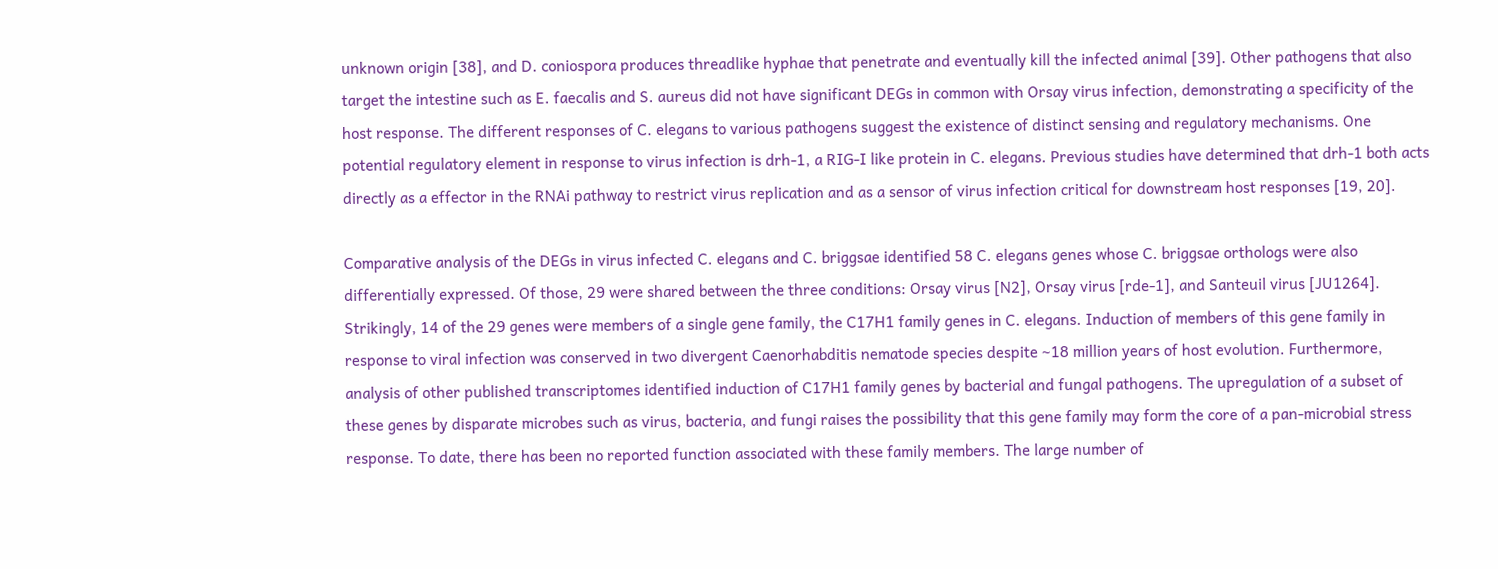unknown origin [38], and D. coniospora produces threadlike hyphae that penetrate and eventually kill the infected animal [39]. Other pathogens that also target the intestine such as E. faecalis and S. aureus did not have significant DEGs in common with Orsay virus infection, demonstrating a specificity of the host response. The different responses of C. elegans to various pathogens suggest the existence of distinct sensing and regulatory mechanisms. One potential regulatory element in response to virus infection is drh-1, a RIG-I like protein in C. elegans. Previous studies have determined that drh-1 both acts directly as a effector in the RNAi pathway to restrict virus replication and as a sensor of virus infection critical for downstream host responses [19, 20].

Comparative analysis of the DEGs in virus infected C. elegans and C. briggsae identified 58 C. elegans genes whose C. briggsae orthologs were also differentially expressed. Of those, 29 were shared between the three conditions: Orsay virus [N2], Orsay virus [rde-1], and Santeuil virus [JU1264]. Strikingly, 14 of the 29 genes were members of a single gene family, the C17H1 family genes in C. elegans. Induction of members of this gene family in response to viral infection was conserved in two divergent Caenorhabditis nematode species despite ~18 million years of host evolution. Furthermore, analysis of other published transcriptomes identified induction of C17H1 family genes by bacterial and fungal pathogens. The upregulation of a subset of these genes by disparate microbes such as virus, bacteria, and fungi raises the possibility that this gene family may form the core of a pan-microbial stress response. To date, there has been no reported function associated with these family members. The large number of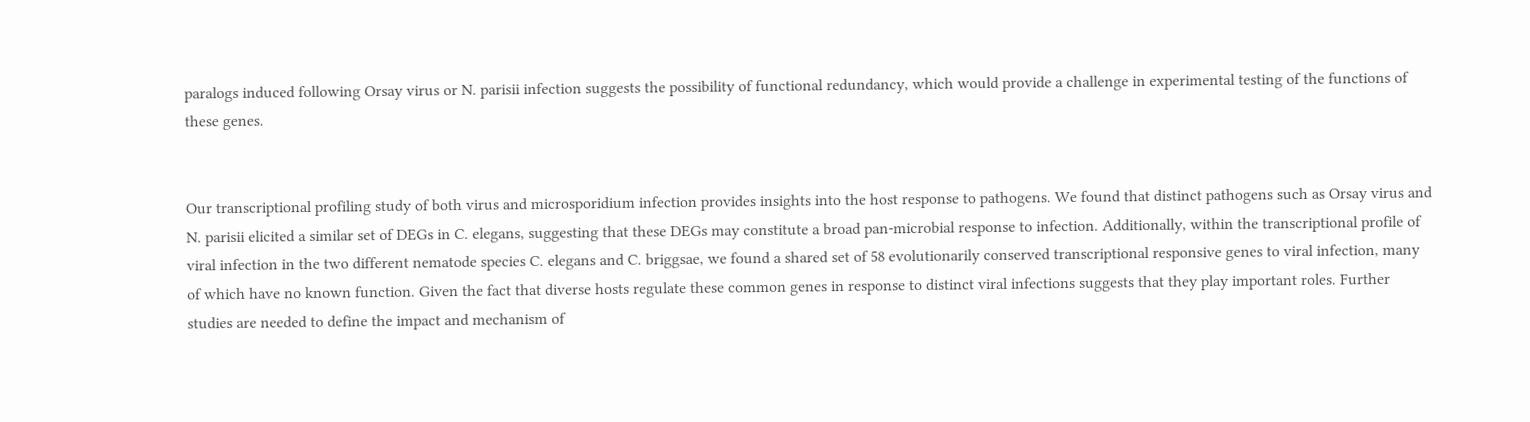paralogs induced following Orsay virus or N. parisii infection suggests the possibility of functional redundancy, which would provide a challenge in experimental testing of the functions of these genes.


Our transcriptional profiling study of both virus and microsporidium infection provides insights into the host response to pathogens. We found that distinct pathogens such as Orsay virus and N. parisii elicited a similar set of DEGs in C. elegans, suggesting that these DEGs may constitute a broad pan-microbial response to infection. Additionally, within the transcriptional profile of viral infection in the two different nematode species C. elegans and C. briggsae, we found a shared set of 58 evolutionarily conserved transcriptional responsive genes to viral infection, many of which have no known function. Given the fact that diverse hosts regulate these common genes in response to distinct viral infections suggests that they play important roles. Further studies are needed to define the impact and mechanism of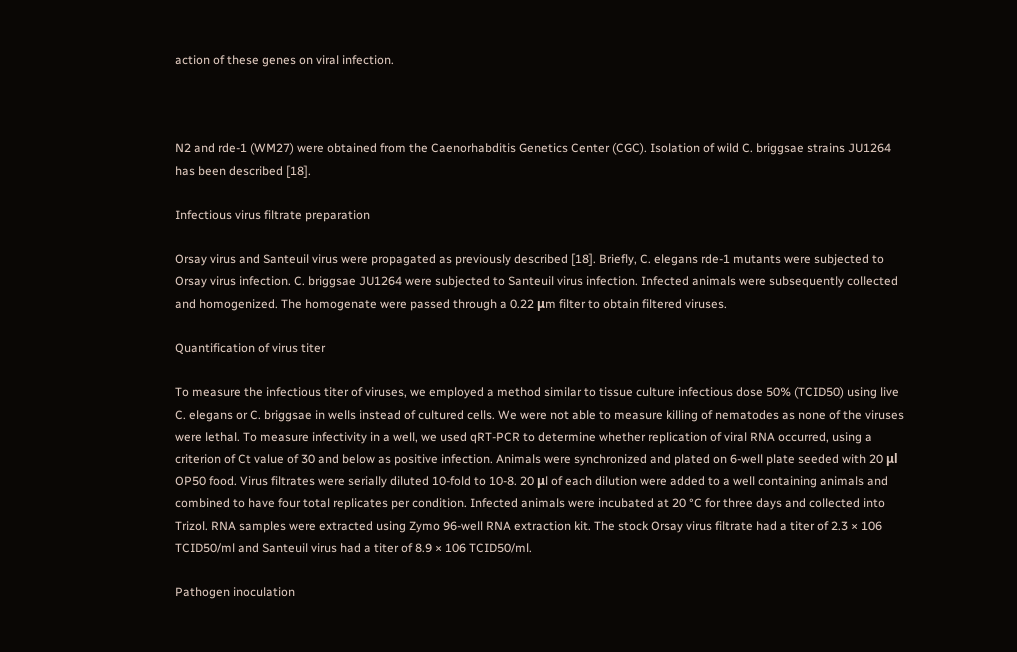action of these genes on viral infection.



N2 and rde-1 (WM27) were obtained from the Caenorhabditis Genetics Center (CGC). Isolation of wild C. briggsae strains JU1264 has been described [18].

Infectious virus filtrate preparation

Orsay virus and Santeuil virus were propagated as previously described [18]. Briefly, C. elegans rde-1 mutants were subjected to Orsay virus infection. C. briggsae JU1264 were subjected to Santeuil virus infection. Infected animals were subsequently collected and homogenized. The homogenate were passed through a 0.22 μm filter to obtain filtered viruses.

Quantification of virus titer

To measure the infectious titer of viruses, we employed a method similar to tissue culture infectious dose 50% (TCID50) using live C. elegans or C. briggsae in wells instead of cultured cells. We were not able to measure killing of nematodes as none of the viruses were lethal. To measure infectivity in a well, we used qRT-PCR to determine whether replication of viral RNA occurred, using a criterion of Ct value of 30 and below as positive infection. Animals were synchronized and plated on 6-well plate seeded with 20 μl OP50 food. Virus filtrates were serially diluted 10-fold to 10-8. 20 μl of each dilution were added to a well containing animals and combined to have four total replicates per condition. Infected animals were incubated at 20 °C for three days and collected into Trizol. RNA samples were extracted using Zymo 96-well RNA extraction kit. The stock Orsay virus filtrate had a titer of 2.3 × 106 TCID50/ml and Santeuil virus had a titer of 8.9 × 106 TCID50/ml.

Pathogen inoculation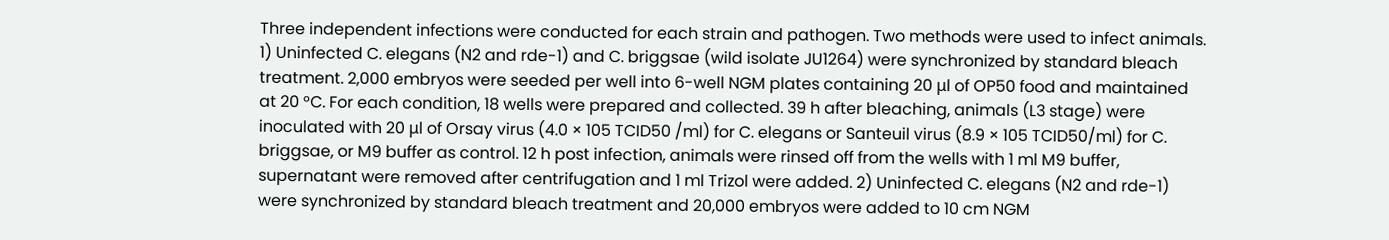Three independent infections were conducted for each strain and pathogen. Two methods were used to infect animals. 1) Uninfected C. elegans (N2 and rde-1) and C. briggsae (wild isolate JU1264) were synchronized by standard bleach treatment. 2,000 embryos were seeded per well into 6-well NGM plates containing 20 μl of OP50 food and maintained at 20 °C. For each condition, 18 wells were prepared and collected. 39 h after bleaching, animals (L3 stage) were inoculated with 20 μl of Orsay virus (4.0 × 105 TCID50 /ml) for C. elegans or Santeuil virus (8.9 × 105 TCID50/ml) for C. briggsae, or M9 buffer as control. 12 h post infection, animals were rinsed off from the wells with 1 ml M9 buffer, supernatant were removed after centrifugation and 1 ml Trizol were added. 2) Uninfected C. elegans (N2 and rde-1) were synchronized by standard bleach treatment and 20,000 embryos were added to 10 cm NGM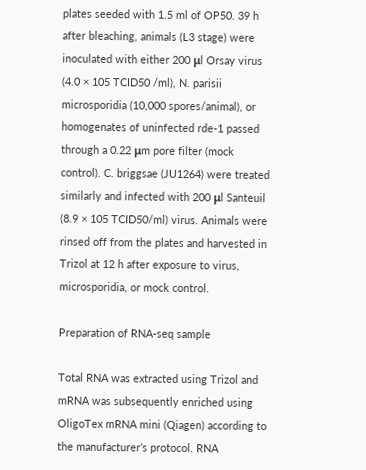plates seeded with 1.5 ml of OP50. 39 h after bleaching, animals (L3 stage) were inoculated with either 200 μl Orsay virus (4.0 × 105 TCID50 /ml), N. parisii microsporidia (10,000 spores/animal), or homogenates of uninfected rde-1 passed through a 0.22 μm pore filter (mock control). C. briggsae (JU1264) were treated similarly and infected with 200 μl Santeuil (8.9 × 105 TCID50/ml) virus. Animals were rinsed off from the plates and harvested in Trizol at 12 h after exposure to virus, microsporidia, or mock control.

Preparation of RNA-seq sample

Total RNA was extracted using Trizol and mRNA was subsequently enriched using OligoTex mRNA mini (Qiagen) according to the manufacturer’s protocol. RNA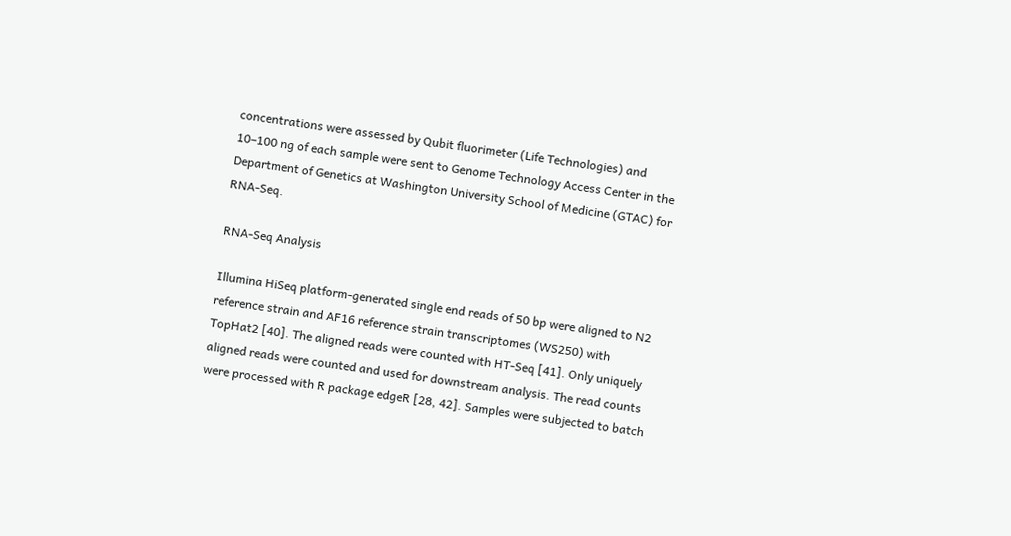concentrations were assessed by Qubit fluorimeter (Life Technologies) and 10–100 ng of each sample were sent to Genome Technology Access Center in the Department of Genetics at Washington University School of Medicine (GTAC) for RNA-Seq.

RNA-Seq Analysis

Illumina HiSeq platform-generated single end reads of 50 bp were aligned to N2 reference strain and AF16 reference strain transcriptomes (WS250) with TopHat2 [40]. The aligned reads were counted with HT-Seq [41]. Only uniquely aligned reads were counted and used for downstream analysis. The read counts were processed with R package edgeR [28, 42]. Samples were subjected to batch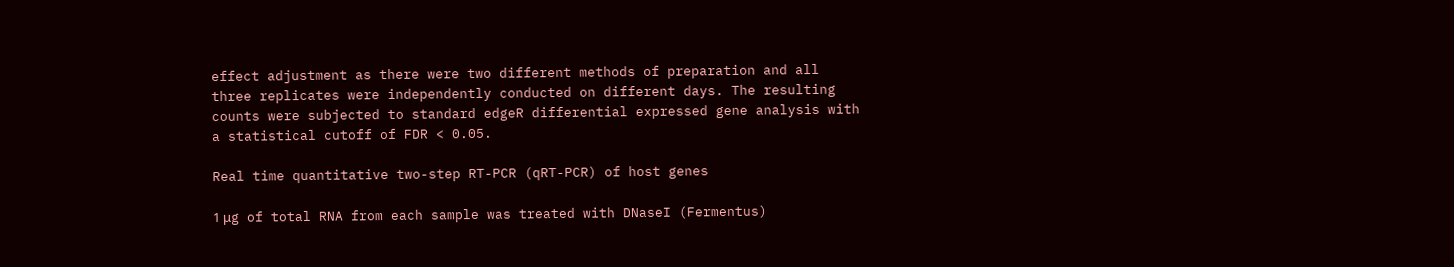effect adjustment as there were two different methods of preparation and all three replicates were independently conducted on different days. The resulting counts were subjected to standard edgeR differential expressed gene analysis with a statistical cutoff of FDR < 0.05.

Real time quantitative two-step RT-PCR (qRT-PCR) of host genes

1 μg of total RNA from each sample was treated with DNaseI (Fermentus)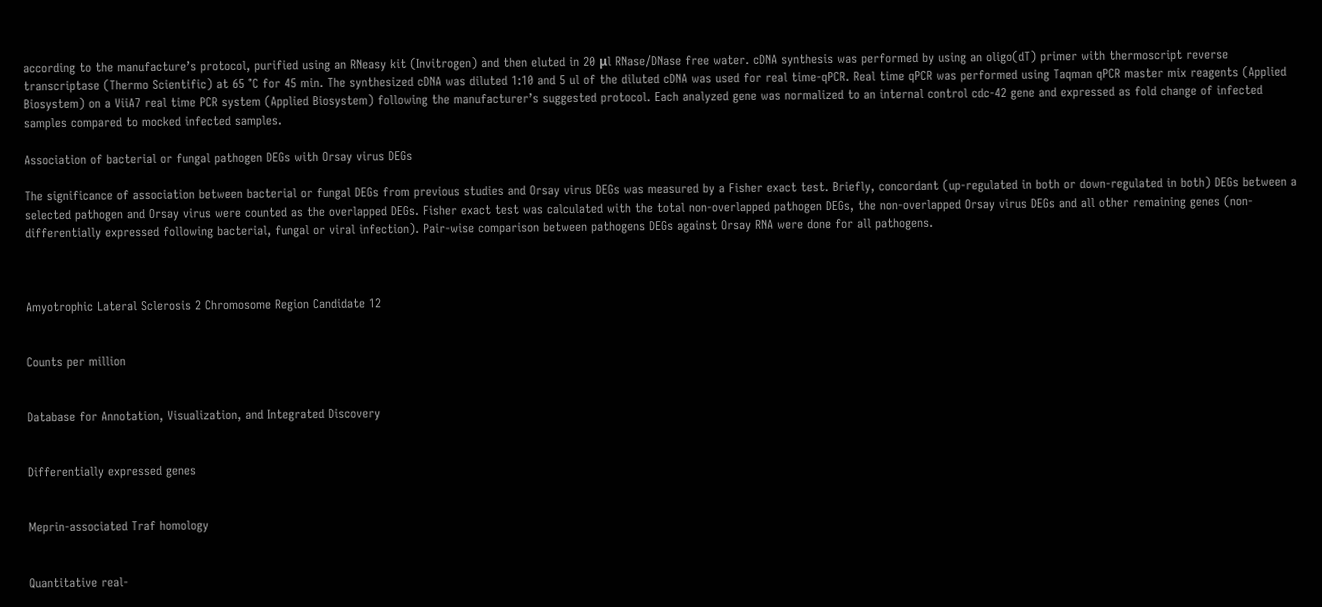according to the manufacture’s protocol, purified using an RNeasy kit (Invitrogen) and then eluted in 20 μl RNase/DNase free water. cDNA synthesis was performed by using an oligo(dT) primer with thermoscript reverse transcriptase (Thermo Scientific) at 65 °C for 45 min. The synthesized cDNA was diluted 1:10 and 5 ul of the diluted cDNA was used for real time-qPCR. Real time qPCR was performed using Taqman qPCR master mix reagents (Applied Biosystem) on a ViiA7 real time PCR system (Applied Biosystem) following the manufacturer’s suggested protocol. Each analyzed gene was normalized to an internal control cdc-42 gene and expressed as fold change of infected samples compared to mocked infected samples.

Association of bacterial or fungal pathogen DEGs with Orsay virus DEGs

The significance of association between bacterial or fungal DEGs from previous studies and Orsay virus DEGs was measured by a Fisher exact test. Briefly, concordant (up-regulated in both or down-regulated in both) DEGs between a selected pathogen and Orsay virus were counted as the overlapped DEGs. Fisher exact test was calculated with the total non-overlapped pathogen DEGs, the non-overlapped Orsay virus DEGs and all other remaining genes (non-differentially expressed following bacterial, fungal or viral infection). Pair-wise comparison between pathogens DEGs against Orsay RNA were done for all pathogens.



Amyotrophic Lateral Sclerosis 2 Chromosome Region Candidate 12


Counts per million


Database for Annotation, Visualization, and Integrated Discovery


Differentially expressed genes


Meprin-associated Traf homology


Quantitative real-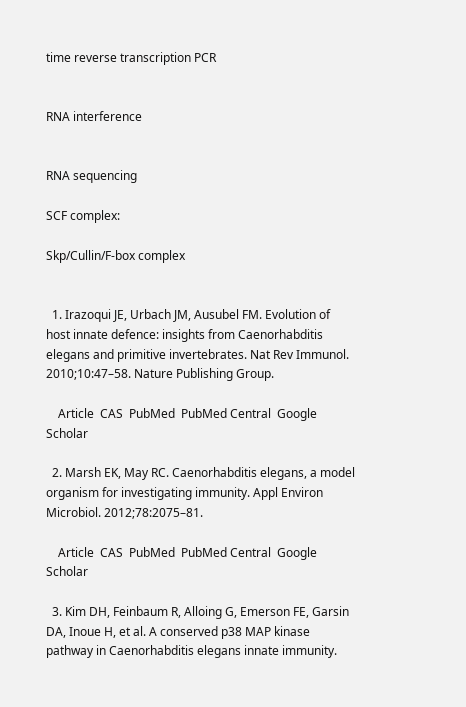time reverse transcription PCR


RNA interference


RNA sequencing

SCF complex:

Skp/Cullin/F-box complex


  1. Irazoqui JE, Urbach JM, Ausubel FM. Evolution of host innate defence: insights from Caenorhabditis elegans and primitive invertebrates. Nat Rev Immunol. 2010;10:47–58. Nature Publishing Group.

    Article  CAS  PubMed  PubMed Central  Google Scholar

  2. Marsh EK, May RC. Caenorhabditis elegans, a model organism for investigating immunity. Appl Environ Microbiol. 2012;78:2075–81.

    Article  CAS  PubMed  PubMed Central  Google Scholar

  3. Kim DH, Feinbaum R, Alloing G, Emerson FE, Garsin DA, Inoue H, et al. A conserved p38 MAP kinase pathway in Caenorhabditis elegans innate immunity.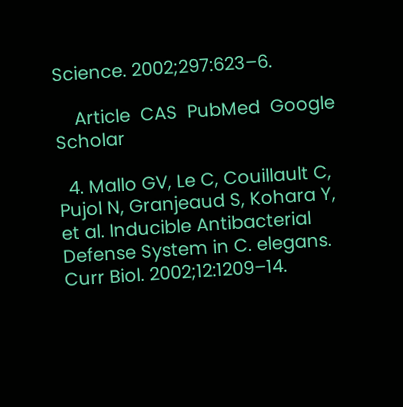Science. 2002;297:623–6.

    Article  CAS  PubMed  Google Scholar

  4. Mallo GV, Le C, Couillault C, Pujol N, Granjeaud S, Kohara Y, et al. Inducible Antibacterial Defense System in C. elegans. Curr Biol. 2002;12:1209–14.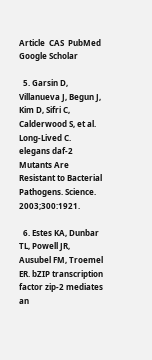Article  CAS  PubMed  Google Scholar

  5. Garsin D, Villanueva J, Begun J, Kim D, Sifri C, Calderwood S, et al. Long-Lived C. elegans daf-2 Mutants Are Resistant to Bacterial Pathogens. Science. 2003;300:1921.

  6. Estes KA, Dunbar TL, Powell JR, Ausubel FM, Troemel ER. bZIP transcription factor zip-2 mediates an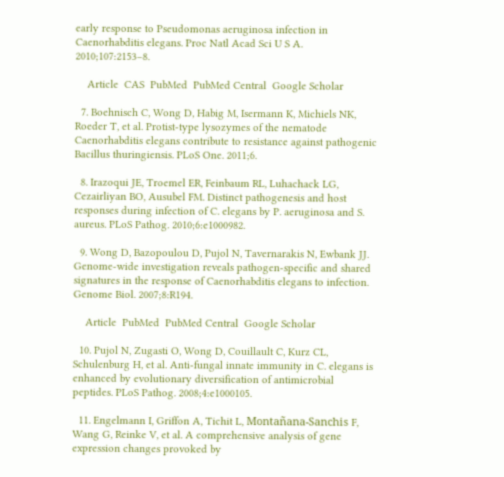early response to Pseudomonas aeruginosa infection in Caenorhabditis elegans. Proc Natl Acad Sci U S A. 2010;107:2153–8.

    Article  CAS  PubMed  PubMed Central  Google Scholar

  7. Boehnisch C, Wong D, Habig M, Isermann K, Michiels NK, Roeder T, et al. Protist-type lysozymes of the nematode Caenorhabditis elegans contribute to resistance against pathogenic Bacillus thuringiensis. PLoS One. 2011;6.

  8. Irazoqui JE, Troemel ER, Feinbaum RL, Luhachack LG, Cezairliyan BO, Ausubel FM. Distinct pathogenesis and host responses during infection of C. elegans by P. aeruginosa and S. aureus. PLoS Pathog. 2010;6:e1000982.

  9. Wong D, Bazopoulou D, Pujol N, Tavernarakis N, Ewbank JJ. Genome-wide investigation reveals pathogen-specific and shared signatures in the response of Caenorhabditis elegans to infection. Genome Biol. 2007;8:R194.

    Article  PubMed  PubMed Central  Google Scholar

  10. Pujol N, Zugasti O, Wong D, Couillault C, Kurz CL, Schulenburg H, et al. Anti-fungal innate immunity in C. elegans is enhanced by evolutionary diversification of antimicrobial peptides. PLoS Pathog. 2008;4:e1000105.

  11. Engelmann I, Griffon A, Tichit L, Montañana-Sanchis F, Wang G, Reinke V, et al. A comprehensive analysis of gene expression changes provoked by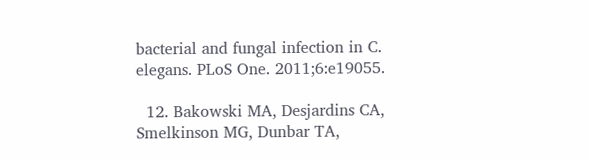bacterial and fungal infection in C. elegans. PLoS One. 2011;6:e19055.

  12. Bakowski MA, Desjardins CA, Smelkinson MG, Dunbar TA,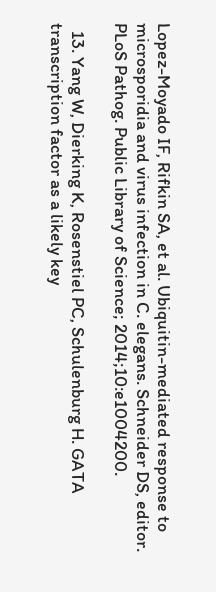Lopez-Moyado IF, Rifkin SA, et al. Ubiquitin-mediated response to microsporidia and virus infection in C. elegans. Schneider DS, editor. PLoS Pathog. Public Library of Science; 2014;10:e1004200.

  13. Yang W, Dierking K, Rosenstiel PC, Schulenburg H. GATA transcription factor as a likely key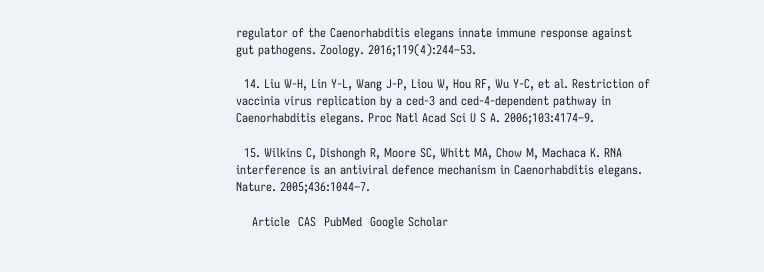regulator of the Caenorhabditis elegans innate immune response against gut pathogens. Zoology. 2016;119(4):244–53.

  14. Liu W-H, Lin Y-L, Wang J-P, Liou W, Hou RF, Wu Y-C, et al. Restriction of vaccinia virus replication by a ced-3 and ced-4-dependent pathway in Caenorhabditis elegans. Proc Natl Acad Sci U S A. 2006;103:4174–9.

  15. Wilkins C, Dishongh R, Moore SC, Whitt MA, Chow M, Machaca K. RNA interference is an antiviral defence mechanism in Caenorhabditis elegans. Nature. 2005;436:1044–7.

    Article  CAS  PubMed  Google Scholar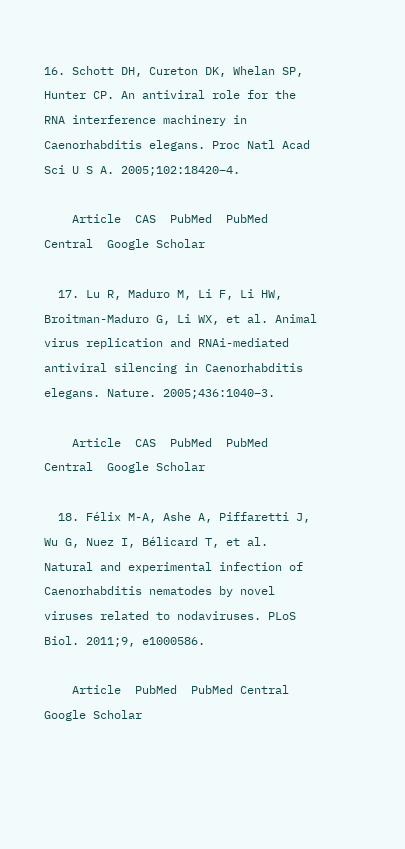16. Schott DH, Cureton DK, Whelan SP, Hunter CP. An antiviral role for the RNA interference machinery in Caenorhabditis elegans. Proc Natl Acad Sci U S A. 2005;102:18420–4.

    Article  CAS  PubMed  PubMed Central  Google Scholar

  17. Lu R, Maduro M, Li F, Li HW, Broitman-Maduro G, Li WX, et al. Animal virus replication and RNAi-mediated antiviral silencing in Caenorhabditis elegans. Nature. 2005;436:1040–3.

    Article  CAS  PubMed  PubMed Central  Google Scholar

  18. Félix M-A, Ashe A, Piffaretti J, Wu G, Nuez I, Bélicard T, et al. Natural and experimental infection of Caenorhabditis nematodes by novel viruses related to nodaviruses. PLoS Biol. 2011;9, e1000586.

    Article  PubMed  PubMed Central  Google Scholar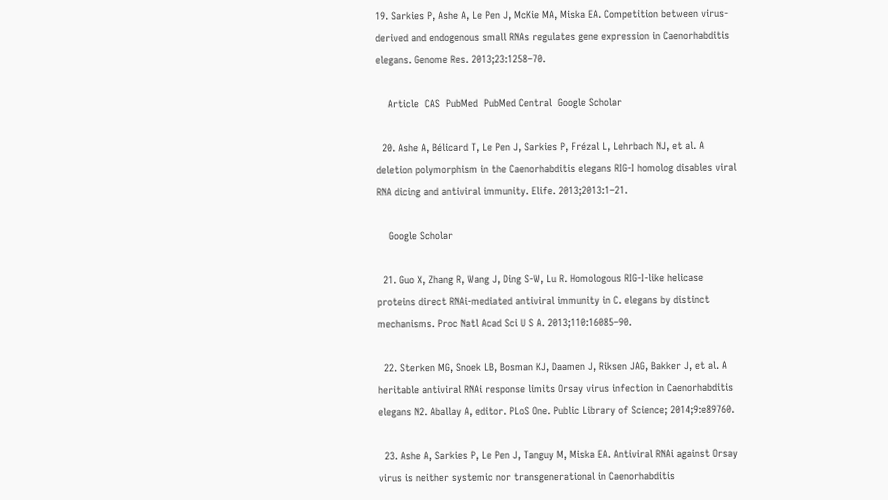19. Sarkies P, Ashe A, Le Pen J, McKie MA, Miska EA. Competition between virus-derived and endogenous small RNAs regulates gene expression in Caenorhabditis elegans. Genome Res. 2013;23:1258–70.

    Article  CAS  PubMed  PubMed Central  Google Scholar

  20. Ashe A, Bélicard T, Le Pen J, Sarkies P, Frézal L, Lehrbach NJ, et al. A deletion polymorphism in the Caenorhabditis elegans RIG-I homolog disables viral RNA dicing and antiviral immunity. Elife. 2013;2013:1–21.

    Google Scholar

  21. Guo X, Zhang R, Wang J, Ding S-W, Lu R. Homologous RIG-I-like helicase proteins direct RNAi-mediated antiviral immunity in C. elegans by distinct mechanisms. Proc Natl Acad Sci U S A. 2013;110:16085–90.

  22. Sterken MG, Snoek LB, Bosman KJ, Daamen J, Riksen JAG, Bakker J, et al. A heritable antiviral RNAi response limits Orsay virus infection in Caenorhabditis elegans N2. Aballay A, editor. PLoS One. Public Library of Science; 2014;9:e89760.

  23. Ashe A, Sarkies P, Le Pen J, Tanguy M, Miska EA. Antiviral RNAi against Orsay virus is neither systemic nor transgenerational in Caenorhabditis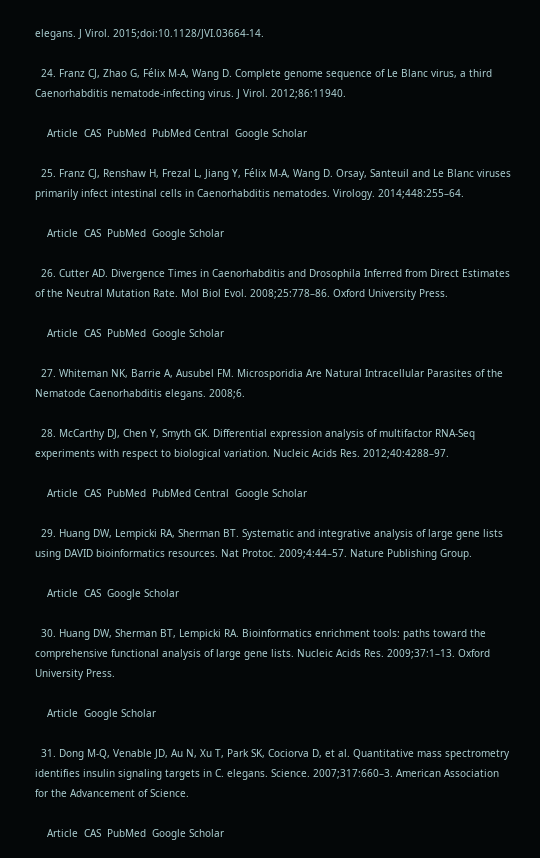elegans. J Virol. 2015;doi:10.1128/JVI.03664-14.

  24. Franz CJ, Zhao G, Félix M-A, Wang D. Complete genome sequence of Le Blanc virus, a third Caenorhabditis nematode-infecting virus. J Virol. 2012;86:11940.

    Article  CAS  PubMed  PubMed Central  Google Scholar

  25. Franz CJ, Renshaw H, Frezal L, Jiang Y, Félix M-A, Wang D. Orsay, Santeuil and Le Blanc viruses primarily infect intestinal cells in Caenorhabditis nematodes. Virology. 2014;448:255–64.

    Article  CAS  PubMed  Google Scholar

  26. Cutter AD. Divergence Times in Caenorhabditis and Drosophila Inferred from Direct Estimates of the Neutral Mutation Rate. Mol Biol Evol. 2008;25:778–86. Oxford University Press.

    Article  CAS  PubMed  Google Scholar

  27. Whiteman NK, Barrie A, Ausubel FM. Microsporidia Are Natural Intracellular Parasites of the Nematode Caenorhabditis elegans. 2008;6.

  28. McCarthy DJ, Chen Y, Smyth GK. Differential expression analysis of multifactor RNA-Seq experiments with respect to biological variation. Nucleic Acids Res. 2012;40:4288–97.

    Article  CAS  PubMed  PubMed Central  Google Scholar

  29. Huang DW, Lempicki RA, Sherman BT. Systematic and integrative analysis of large gene lists using DAVID bioinformatics resources. Nat Protoc. 2009;4:44–57. Nature Publishing Group.

    Article  CAS  Google Scholar

  30. Huang DW, Sherman BT, Lempicki RA. Bioinformatics enrichment tools: paths toward the comprehensive functional analysis of large gene lists. Nucleic Acids Res. 2009;37:1–13. Oxford University Press.

    Article  Google Scholar

  31. Dong M-Q, Venable JD, Au N, Xu T, Park SK, Cociorva D, et al. Quantitative mass spectrometry identifies insulin signaling targets in C. elegans. Science. 2007;317:660–3. American Association for the Advancement of Science.

    Article  CAS  PubMed  Google Scholar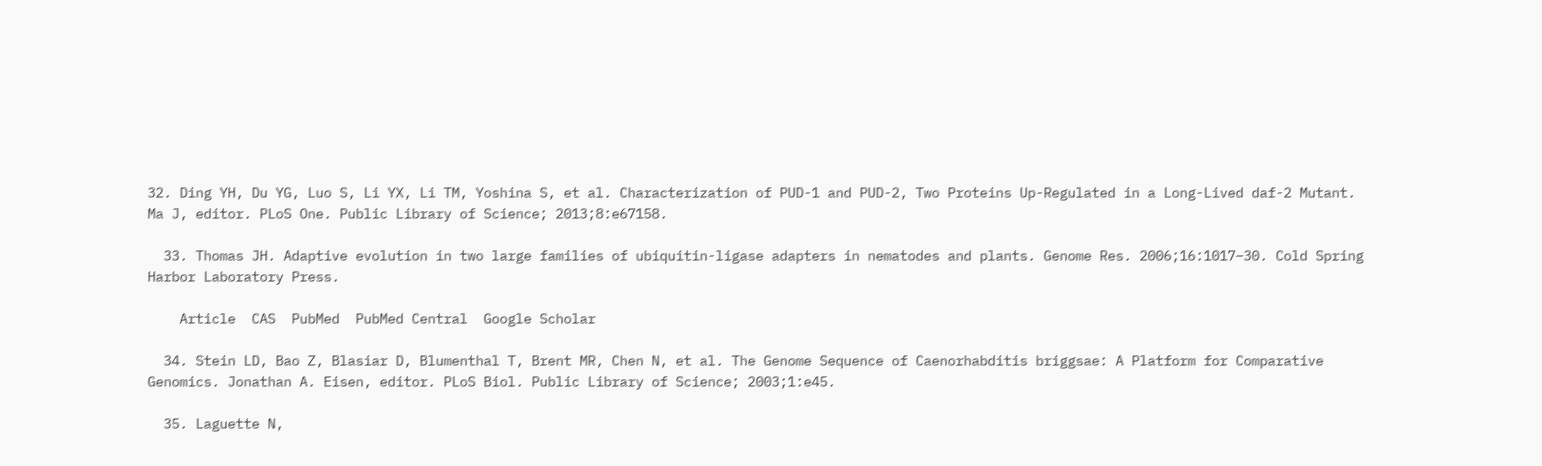32. Ding YH, Du YG, Luo S, Li YX, Li TM, Yoshina S, et al. Characterization of PUD-1 and PUD-2, Two Proteins Up-Regulated in a Long-Lived daf-2 Mutant. Ma J, editor. PLoS One. Public Library of Science; 2013;8:e67158.

  33. Thomas JH. Adaptive evolution in two large families of ubiquitin-ligase adapters in nematodes and plants. Genome Res. 2006;16:1017–30. Cold Spring Harbor Laboratory Press.

    Article  CAS  PubMed  PubMed Central  Google Scholar

  34. Stein LD, Bao Z, Blasiar D, Blumenthal T, Brent MR, Chen N, et al. The Genome Sequence of Caenorhabditis briggsae: A Platform for Comparative Genomics. Jonathan A. Eisen, editor. PLoS Biol. Public Library of Science; 2003;1:e45.

  35. Laguette N,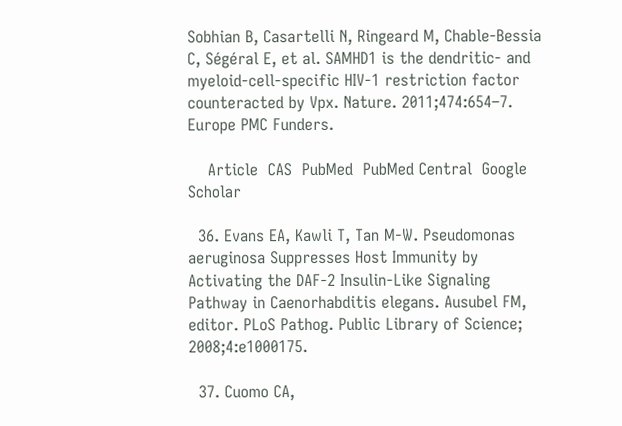Sobhian B, Casartelli N, Ringeard M, Chable-Bessia C, Ségéral E, et al. SAMHD1 is the dendritic- and myeloid-cell-specific HIV-1 restriction factor counteracted by Vpx. Nature. 2011;474:654–7. Europe PMC Funders.

    Article  CAS  PubMed  PubMed Central  Google Scholar

  36. Evans EA, Kawli T, Tan M-W. Pseudomonas aeruginosa Suppresses Host Immunity by Activating the DAF-2 Insulin-Like Signaling Pathway in Caenorhabditis elegans. Ausubel FM, editor. PLoS Pathog. Public Library of Science; 2008;4:e1000175.

  37. Cuomo CA,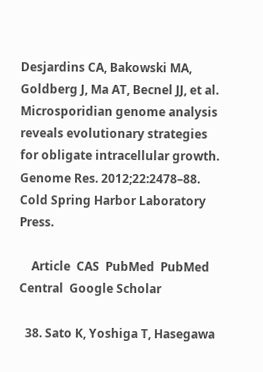Desjardins CA, Bakowski MA, Goldberg J, Ma AT, Becnel JJ, et al. Microsporidian genome analysis reveals evolutionary strategies for obligate intracellular growth. Genome Res. 2012;22:2478–88. Cold Spring Harbor Laboratory Press.

    Article  CAS  PubMed  PubMed Central  Google Scholar

  38. Sato K, Yoshiga T, Hasegawa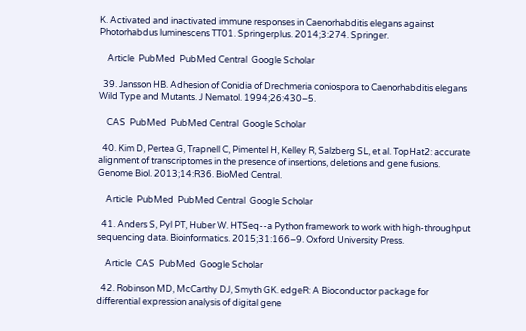K. Activated and inactivated immune responses in Caenorhabditis elegans against Photorhabdus luminescens TT01. Springerplus. 2014;3:274. Springer.

    Article  PubMed  PubMed Central  Google Scholar

  39. Jansson HB. Adhesion of Conidia of Drechmeria coniospora to Caenorhabditis elegans Wild Type and Mutants. J Nematol. 1994;26:430–5.

    CAS  PubMed  PubMed Central  Google Scholar

  40. Kim D, Pertea G, Trapnell C, Pimentel H, Kelley R, Salzberg SL, et al. TopHat2: accurate alignment of transcriptomes in the presence of insertions, deletions and gene fusions. Genome Biol. 2013;14:R36. BioMed Central.

    Article  PubMed  PubMed Central  Google Scholar

  41. Anders S, Pyl PT, Huber W. HTSeq--a Python framework to work with high-throughput sequencing data. Bioinformatics. 2015;31:166–9. Oxford University Press.

    Article  CAS  PubMed  Google Scholar

  42. Robinson MD, McCarthy DJ, Smyth GK. edgeR: A Bioconductor package for differential expression analysis of digital gene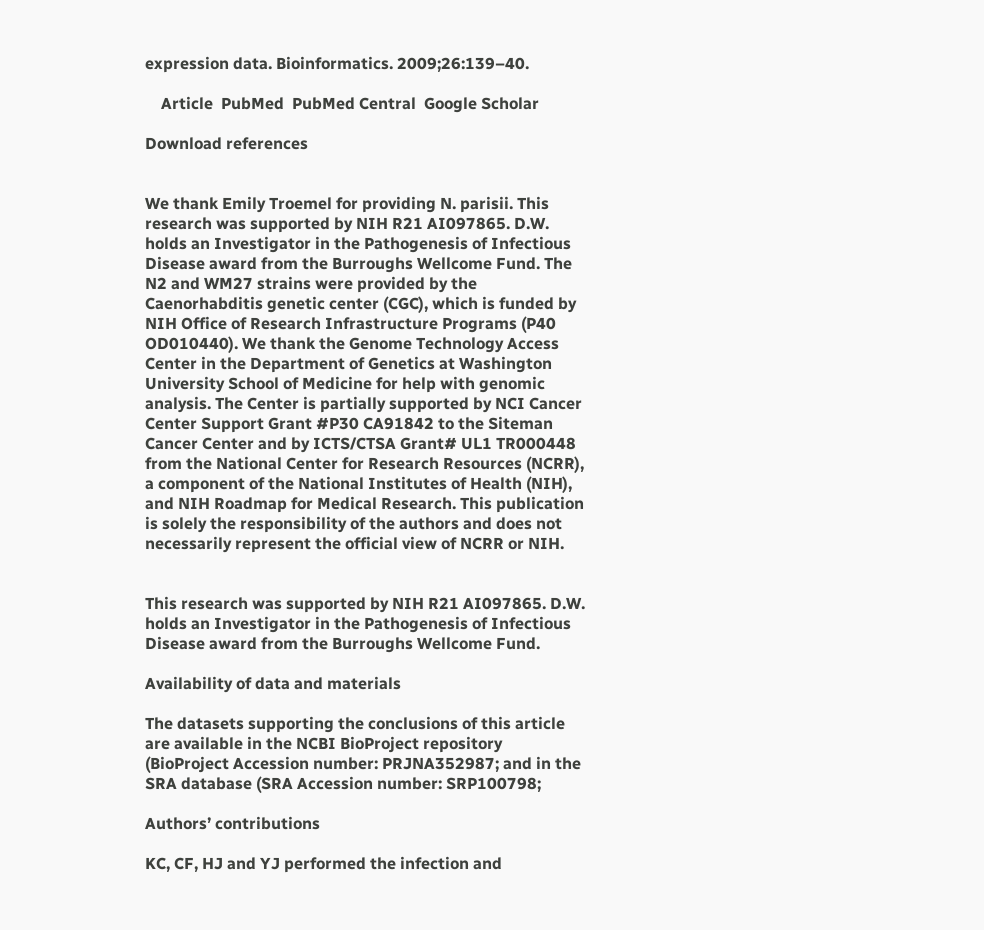expression data. Bioinformatics. 2009;26:139–40.

    Article  PubMed  PubMed Central  Google Scholar

Download references


We thank Emily Troemel for providing N. parisii. This research was supported by NIH R21 AI097865. D.W. holds an Investigator in the Pathogenesis of Infectious Disease award from the Burroughs Wellcome Fund. The N2 and WM27 strains were provided by the Caenorhabditis genetic center (CGC), which is funded by NIH Office of Research Infrastructure Programs (P40 OD010440). We thank the Genome Technology Access Center in the Department of Genetics at Washington University School of Medicine for help with genomic analysis. The Center is partially supported by NCI Cancer Center Support Grant #P30 CA91842 to the Siteman Cancer Center and by ICTS/CTSA Grant# UL1 TR000448 from the National Center for Research Resources (NCRR), a component of the National Institutes of Health (NIH), and NIH Roadmap for Medical Research. This publication is solely the responsibility of the authors and does not necessarily represent the official view of NCRR or NIH.


This research was supported by NIH R21 AI097865. D.W. holds an Investigator in the Pathogenesis of Infectious Disease award from the Burroughs Wellcome Fund.

Availability of data and materials

The datasets supporting the conclusions of this article are available in the NCBI BioProject repository (BioProject Accession number: PRJNA352987; and in the SRA database (SRA Accession number: SRP100798;

Authors’ contributions

KC, CF, HJ and YJ performed the infection and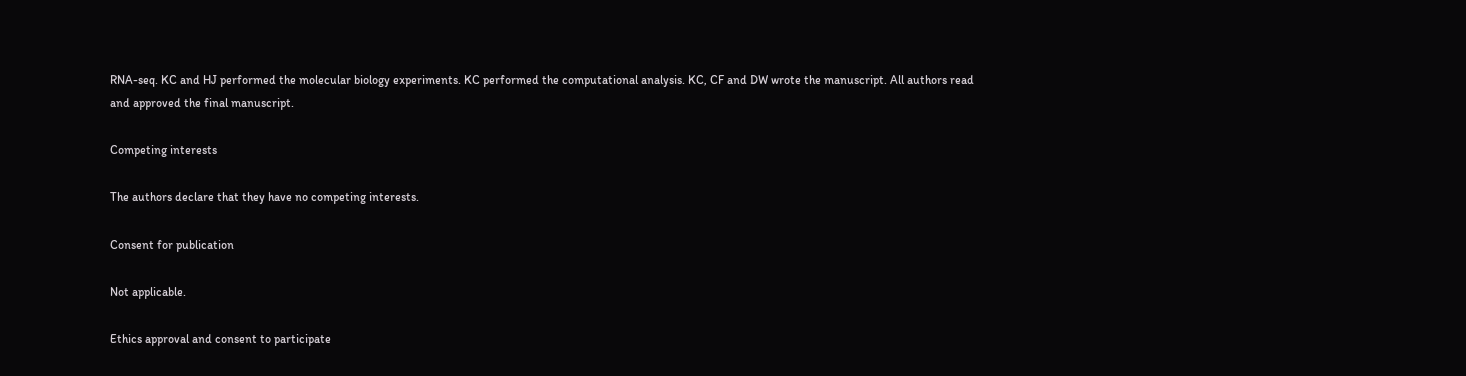RNA-seq. KC and HJ performed the molecular biology experiments. KC performed the computational analysis. KC, CF and DW wrote the manuscript. All authors read and approved the final manuscript.

Competing interests

The authors declare that they have no competing interests.

Consent for publication

Not applicable.

Ethics approval and consent to participate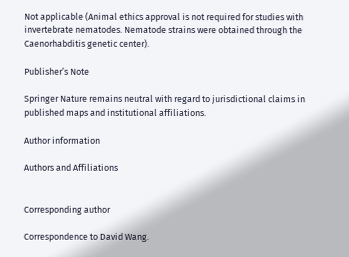Not applicable (Animal ethics approval is not required for studies with invertebrate nematodes. Nematode strains were obtained through the Caenorhabditis genetic center).

Publisher’s Note

Springer Nature remains neutral with regard to jurisdictional claims in published maps and institutional affiliations.

Author information

Authors and Affiliations


Corresponding author

Correspondence to David Wang.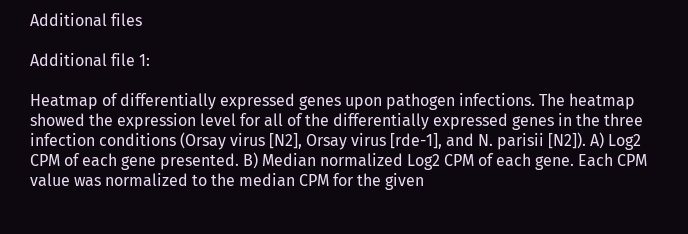Additional files

Additional file 1:

Heatmap of differentially expressed genes upon pathogen infections. The heatmap showed the expression level for all of the differentially expressed genes in the three infection conditions (Orsay virus [N2], Orsay virus [rde-1], and N. parisii [N2]). A) Log2 CPM of each gene presented. B) Median normalized Log2 CPM of each gene. Each CPM value was normalized to the median CPM for the given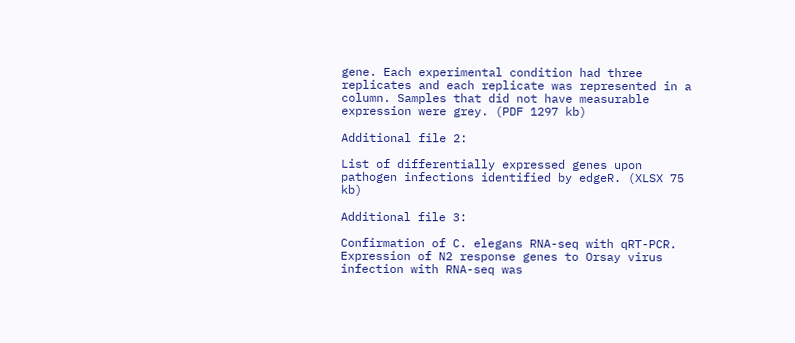gene. Each experimental condition had three replicates and each replicate was represented in a column. Samples that did not have measurable expression were grey. (PDF 1297 kb)

Additional file 2:

List of differentially expressed genes upon pathogen infections identified by edgeR. (XLSX 75 kb)

Additional file 3:

Confirmation of C. elegans RNA-seq with qRT-PCR. Expression of N2 response genes to Orsay virus infection with RNA-seq was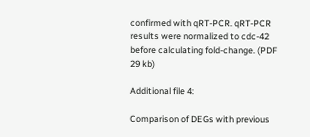confirmed with qRT-PCR. qRT-PCR results were normalized to cdc-42 before calculating fold-change. (PDF 29 kb)

Additional file 4:

Comparison of DEGs with previous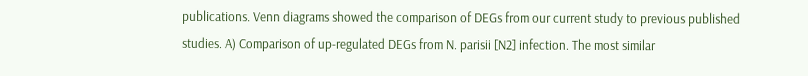publications. Venn diagrams showed the comparison of DEGs from our current study to previous published studies. A) Comparison of up-regulated DEGs from N. parisii [N2] infection. The most similar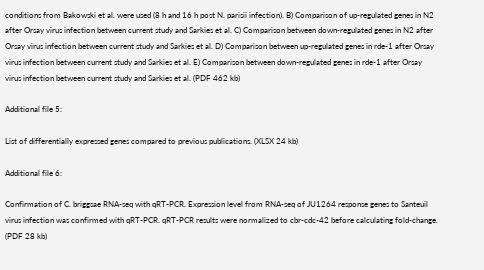conditions from Bakowski et al. were used (8 h and 16 h post N. parisii infection). B) Comparison of up-regulated genes in N2 after Orsay virus infection between current study and Sarkies et al. C) Comparison between down-regulated genes in N2 after Orsay virus infection between current study and Sarkies et al. D) Comparison between up-regulated genes in rde-1 after Orsay virus infection between current study and Sarkies et al. E) Comparison between down-regulated genes in rde-1 after Orsay virus infection between current study and Sarkies et al. (PDF 462 kb)

Additional file 5:

List of differentially expressed genes compared to previous publications. (XLSX 24 kb)

Additional file 6:

Confirmation of C. briggsae RNA-seq with qRT-PCR. Expression level from RNA-seq of JU1264 response genes to Santeuil virus infection was confirmed with qRT-PCR. qRT-PCR results were normalized to cbr-cdc-42 before calculating fold-change. (PDF 28 kb)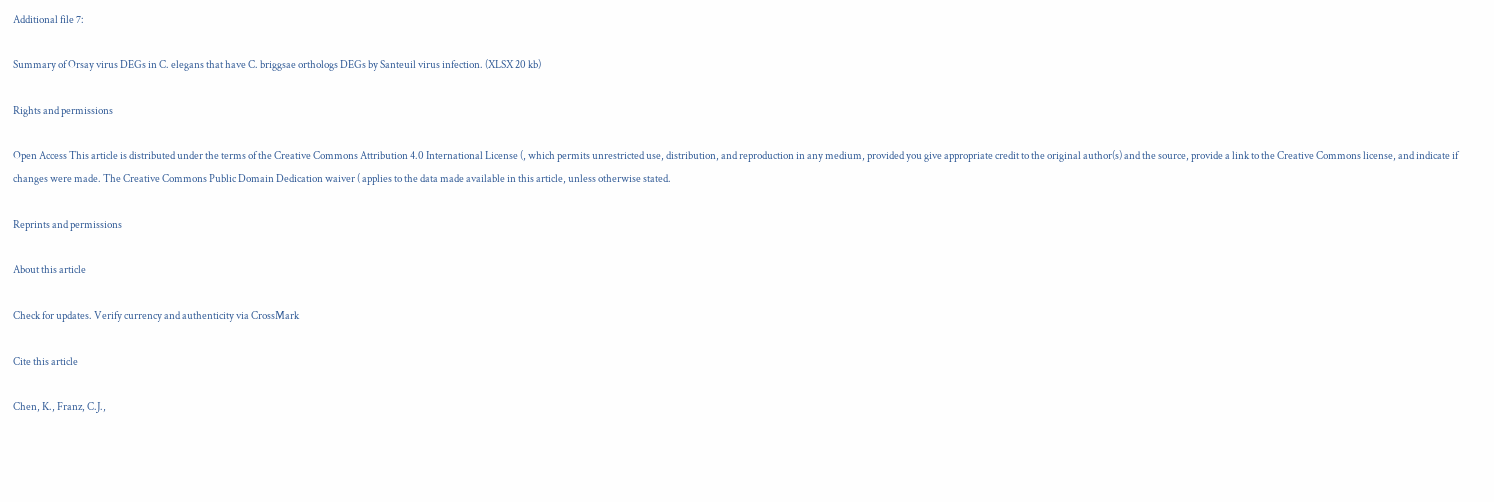Additional file 7:

Summary of Orsay virus DEGs in C. elegans that have C. briggsae orthologs DEGs by Santeuil virus infection. (XLSX 20 kb)

Rights and permissions

Open Access This article is distributed under the terms of the Creative Commons Attribution 4.0 International License (, which permits unrestricted use, distribution, and reproduction in any medium, provided you give appropriate credit to the original author(s) and the source, provide a link to the Creative Commons license, and indicate if changes were made. The Creative Commons Public Domain Dedication waiver ( applies to the data made available in this article, unless otherwise stated.

Reprints and permissions

About this article

Check for updates. Verify currency and authenticity via CrossMark

Cite this article

Chen, K., Franz, C.J.,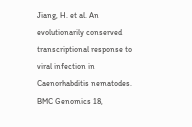Jiang, H. et al. An evolutionarily conserved transcriptional response to viral infection in Caenorhabditis nematodes. BMC Genomics 18,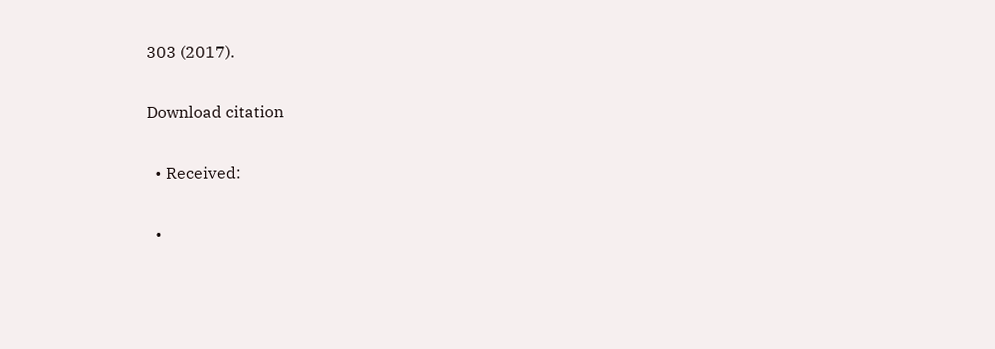303 (2017).

Download citation

  • Received:

  •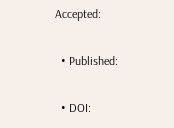Accepted:

  • Published:

  • DOI: